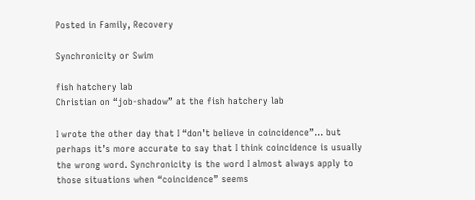Posted in Family, Recovery

Synchronicity or Swim

fish hatchery lab
Christian on “job-shadow” at the fish hatchery lab

I wrote the other day that I “don’t believe in coincidence”… but perhaps it’s more accurate to say that I think coincidence is usually the wrong word. Synchronicity is the word I almost always apply to those situations when “coincidence” seems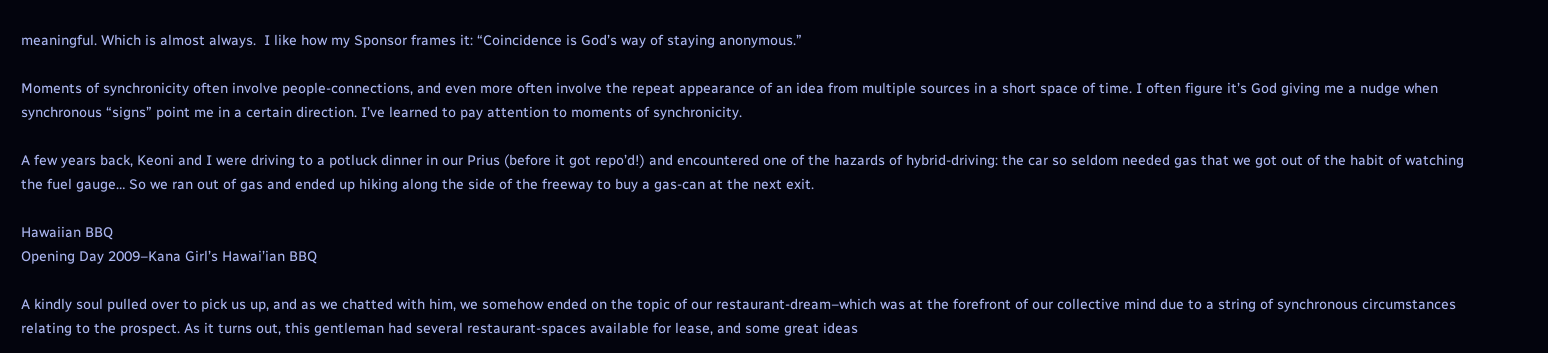meaningful. Which is almost always.  I like how my Sponsor frames it: “Coincidence is God’s way of staying anonymous.”

Moments of synchronicity often involve people-connections, and even more often involve the repeat appearance of an idea from multiple sources in a short space of time. I often figure it’s God giving me a nudge when synchronous “signs” point me in a certain direction. I’ve learned to pay attention to moments of synchronicity.

A few years back, Keoni and I were driving to a potluck dinner in our Prius (before it got repo’d!) and encountered one of the hazards of hybrid-driving: the car so seldom needed gas that we got out of the habit of watching the fuel gauge… So we ran out of gas and ended up hiking along the side of the freeway to buy a gas-can at the next exit.

Hawaiian BBQ
Opening Day 2009–Kana Girl’s Hawai’ian BBQ

A kindly soul pulled over to pick us up, and as we chatted with him, we somehow ended on the topic of our restaurant-dream–which was at the forefront of our collective mind due to a string of synchronous circumstances relating to the prospect. As it turns out, this gentleman had several restaurant-spaces available for lease, and some great ideas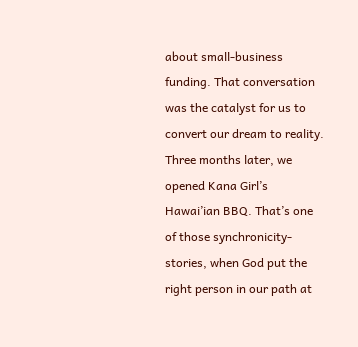about small-business funding. That conversation was the catalyst for us to convert our dream to reality. Three months later, we opened Kana Girl’s Hawai’ian BBQ. That’s one of those synchronicity-stories, when God put the right person in our path at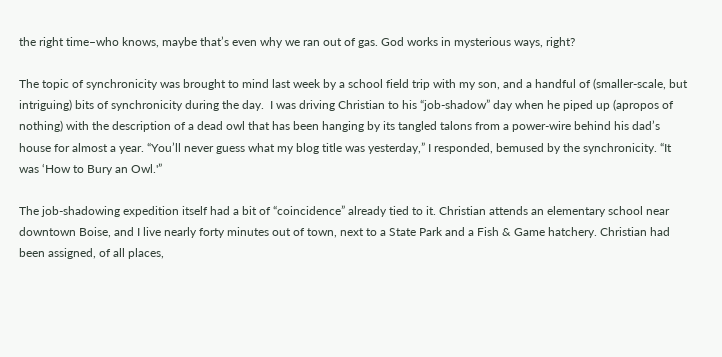the right time–who knows, maybe that’s even why we ran out of gas. God works in mysterious ways, right?

The topic of synchronicity was brought to mind last week by a school field trip with my son, and a handful of (smaller-scale, but intriguing) bits of synchronicity during the day.  I was driving Christian to his “job-shadow” day when he piped up (apropos of nothing) with the description of a dead owl that has been hanging by its tangled talons from a power-wire behind his dad’s house for almost a year. “You’ll never guess what my blog title was yesterday,” I responded, bemused by the synchronicity. “It was ‘How to Bury an Owl.'”

The job-shadowing expedition itself had a bit of “coincidence” already tied to it. Christian attends an elementary school near downtown Boise, and I live nearly forty minutes out of town, next to a State Park and a Fish & Game hatchery. Christian had been assigned, of all places,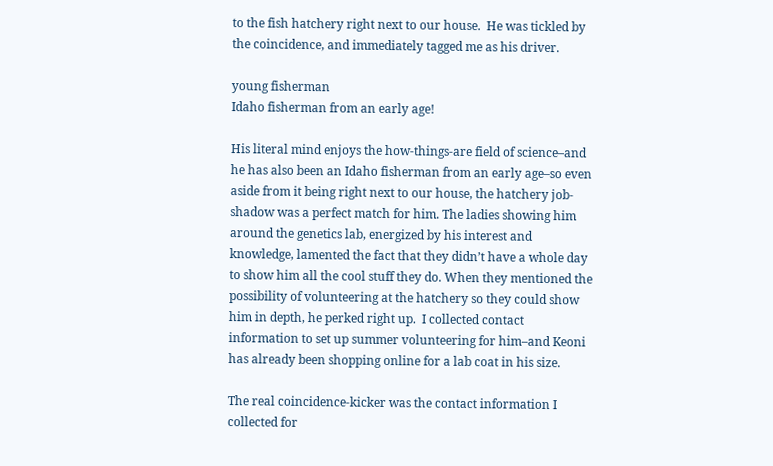to the fish hatchery right next to our house.  He was tickled by the coincidence, and immediately tagged me as his driver.

young fisherman
Idaho fisherman from an early age!

His literal mind enjoys the how-things-are field of science–and he has also been an Idaho fisherman from an early age–so even aside from it being right next to our house, the hatchery job-shadow was a perfect match for him. The ladies showing him around the genetics lab, energized by his interest and knowledge, lamented the fact that they didn’t have a whole day to show him all the cool stuff they do. When they mentioned the possibility of volunteering at the hatchery so they could show him in depth, he perked right up.  I collected contact information to set up summer volunteering for him–and Keoni has already been shopping online for a lab coat in his size.

The real coincidence-kicker was the contact information I collected for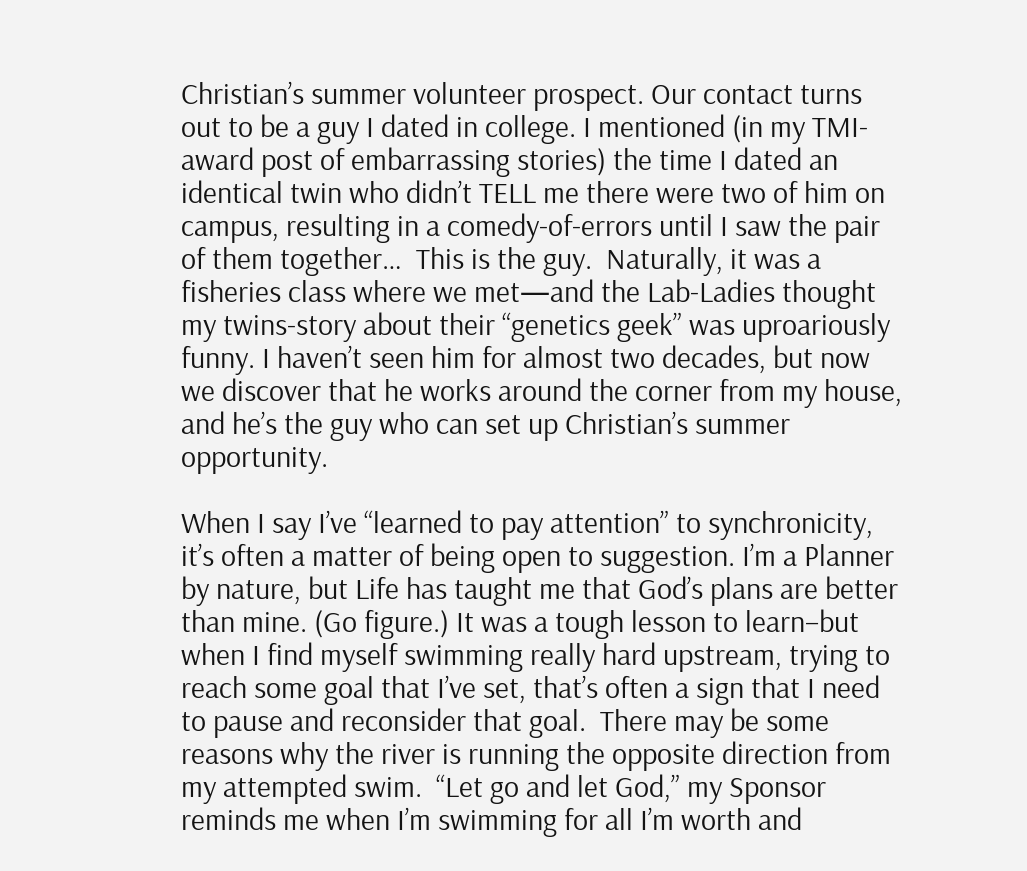Christian’s summer volunteer prospect. Our contact turns out to be a guy I dated in college. I mentioned (in my TMI-award post of embarrassing stories) the time I dated an identical twin who didn’t TELL me there were two of him on campus, resulting in a comedy-of-errors until I saw the pair of them together…  This is the guy.  Naturally, it was a fisheries class where we met—and the Lab-Ladies thought my twins-story about their “genetics geek” was uproariously funny. I haven’t seen him for almost two decades, but now we discover that he works around the corner from my house, and he’s the guy who can set up Christian’s summer opportunity.

When I say I’ve “learned to pay attention” to synchronicity, it’s often a matter of being open to suggestion. I’m a Planner by nature, but Life has taught me that God’s plans are better than mine. (Go figure.) It was a tough lesson to learn–but when I find myself swimming really hard upstream, trying to reach some goal that I’ve set, that’s often a sign that I need to pause and reconsider that goal.  There may be some reasons why the river is running the opposite direction from my attempted swim.  “Let go and let God,” my Sponsor reminds me when I’m swimming for all I’m worth and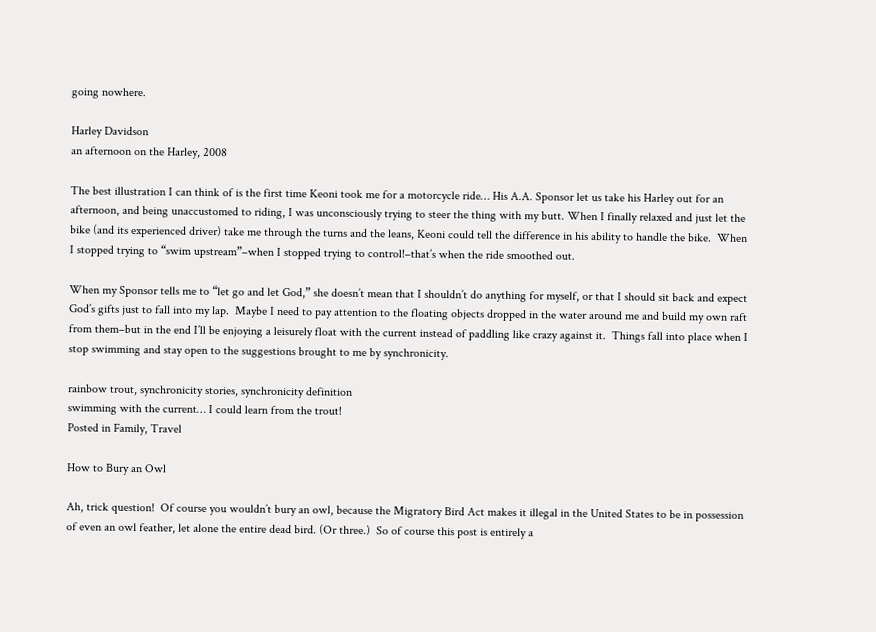going nowhere.

Harley Davidson
an afternoon on the Harley, 2008

The best illustration I can think of is the first time Keoni took me for a motorcycle ride… His A.A. Sponsor let us take his Harley out for an afternoon, and being unaccustomed to riding, I was unconsciously trying to steer the thing with my butt. When I finally relaxed and just let the bike (and its experienced driver) take me through the turns and the leans, Keoni could tell the difference in his ability to handle the bike.  When I stopped trying to “swim upstream”–when I stopped trying to control!–that’s when the ride smoothed out.

When my Sponsor tells me to “let go and let God,” she doesn’t mean that I shouldn’t do anything for myself, or that I should sit back and expect God’s gifts just to fall into my lap.  Maybe I need to pay attention to the floating objects dropped in the water around me and build my own raft from them–but in the end I’ll be enjoying a leisurely float with the current instead of paddling like crazy against it.  Things fall into place when I stop swimming and stay open to the suggestions brought to me by synchronicity.

rainbow trout, synchronicity stories, synchronicity definition
swimming with the current… I could learn from the trout!
Posted in Family, Travel

How to Bury an Owl

Ah, trick question!  Of course you wouldn’t bury an owl, because the Migratory Bird Act makes it illegal in the United States to be in possession of even an owl feather, let alone the entire dead bird. (Or three.)  So of course this post is entirely a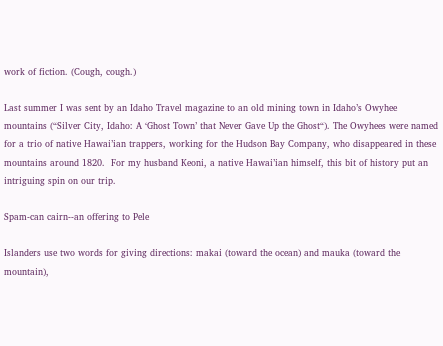work of fiction. (Cough, cough.)

Last summer I was sent by an Idaho Travel magazine to an old mining town in Idaho’s Owyhee mountains (“Silver City, Idaho: A ‘Ghost Town’ that Never Gave Up the Ghost“). The Owyhees were named for a trio of native Hawai’ian trappers, working for the Hudson Bay Company, who disappeared in these mountains around 1820.  For my husband Keoni, a native Hawai’ian himself, this bit of history put an intriguing spin on our trip.

Spam-can cairn--an offering to Pele

Islanders use two words for giving directions: makai (toward the ocean) and mauka (toward the mountain),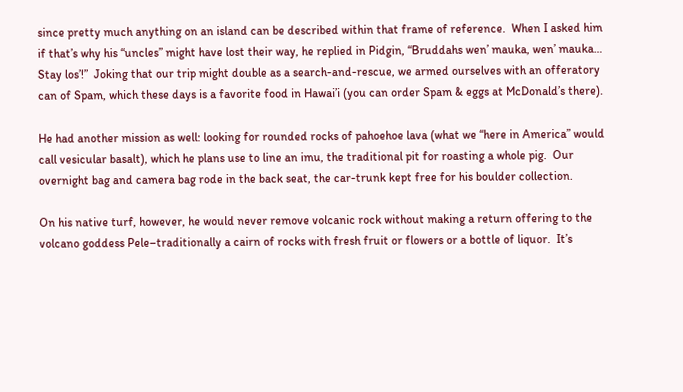since pretty much anything on an island can be described within that frame of reference.  When I asked him if that’s why his “uncles” might have lost their way, he replied in Pidgin, “Bruddahs wen’ mauka, wen’ mauka… Stay los’!”  Joking that our trip might double as a search-and-rescue, we armed ourselves with an offeratory can of Spam, which these days is a favorite food in Hawai’i (you can order Spam & eggs at McDonald’s there).

He had another mission as well: looking for rounded rocks of pahoehoe lava (what we “here in America” would call vesicular basalt), which he plans use to line an imu, the traditional pit for roasting a whole pig.  Our overnight bag and camera bag rode in the back seat, the car-trunk kept free for his boulder collection.

On his native turf, however, he would never remove volcanic rock without making a return offering to the volcano goddess Pele–traditionally a cairn of rocks with fresh fruit or flowers or a bottle of liquor.  It’s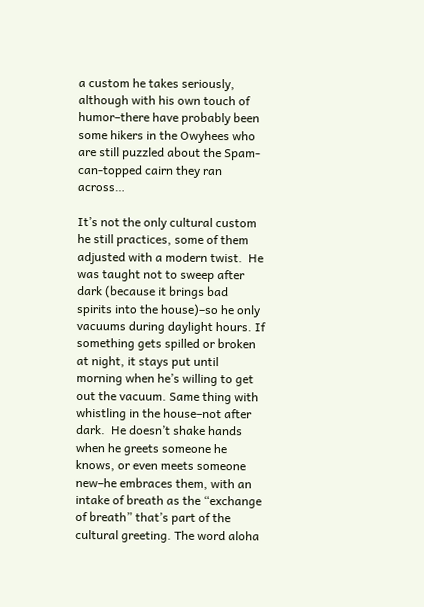a custom he takes seriously, although with his own touch of humor–there have probably been some hikers in the Owyhees who are still puzzled about the Spam-can-topped cairn they ran across…

It’s not the only cultural custom he still practices, some of them adjusted with a modern twist.  He was taught not to sweep after dark (because it brings bad spirits into the house)–so he only vacuums during daylight hours. If something gets spilled or broken at night, it stays put until morning when he’s willing to get out the vacuum. Same thing with whistling in the house–not after dark.  He doesn’t shake hands when he greets someone he knows, or even meets someone new–he embraces them, with an intake of breath as the “exchange of breath” that’s part of the cultural greeting. The word aloha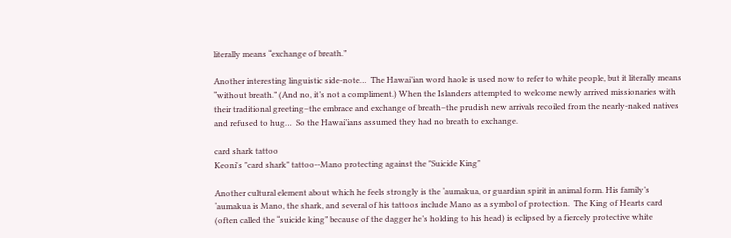literally means “exchange of breath.”

Another interesting linguistic side-note…  The Hawai’ian word haole is used now to refer to white people, but it literally means “without breath.” (And no, it’s not a compliment.) When the Islanders attempted to welcome newly arrived missionaries with their traditional greeting–the embrace and exchange of breath–the prudish new arrivals recoiled from the nearly-naked natives and refused to hug…  So the Hawai’ians assumed they had no breath to exchange.

card shark tattoo
Keoni's "card shark" tattoo--Mano protecting against the "Suicide King"

Another cultural element about which he feels strongly is the ‘aumakua, or guardian spirit in animal form. His family’s ‘aumakua is Mano, the shark, and several of his tattoos include Mano as a symbol of protection.  The King of Hearts card (often called the “suicide king” because of the dagger he’s holding to his head) is eclipsed by a fiercely protective white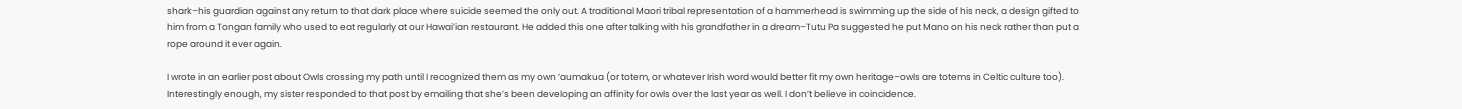shark–his guardian against any return to that dark place where suicide seemed the only out. A traditional Maori tribal representation of a hammerhead is swimming up the side of his neck, a design gifted to him from a Tongan family who used to eat regularly at our Hawai’ian restaurant. He added this one after talking with his grandfather in a dream–Tutu Pa suggested he put Mano on his neck rather than put a rope around it ever again.

I wrote in an earlier post about Owls crossing my path until I recognized them as my own ‘aumakua (or totem, or whatever Irish word would better fit my own heritage–owls are totems in Celtic culture too). Interestingly enough, my sister responded to that post by emailing that she’s been developing an affinity for owls over the last year as well. I don’t believe in coincidence.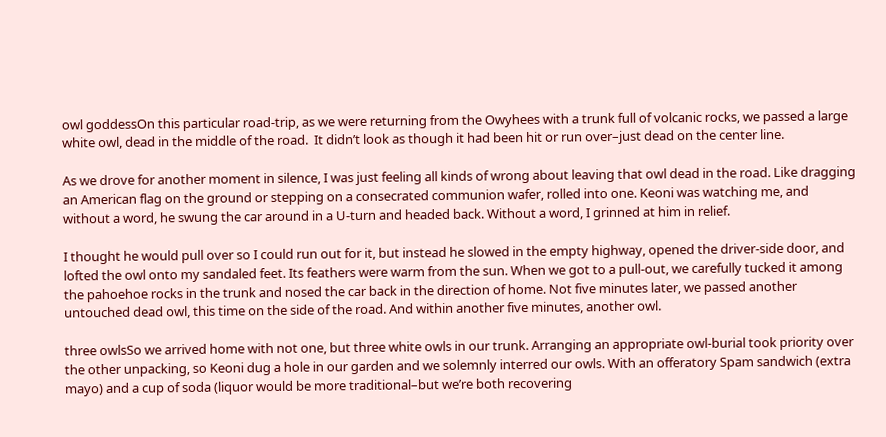owl goddessOn this particular road-trip, as we were returning from the Owyhees with a trunk full of volcanic rocks, we passed a large white owl, dead in the middle of the road.  It didn’t look as though it had been hit or run over–just dead on the center line.

As we drove for another moment in silence, I was just feeling all kinds of wrong about leaving that owl dead in the road. Like dragging an American flag on the ground or stepping on a consecrated communion wafer, rolled into one. Keoni was watching me, and without a word, he swung the car around in a U-turn and headed back. Without a word, I grinned at him in relief.

I thought he would pull over so I could run out for it, but instead he slowed in the empty highway, opened the driver-side door, and lofted the owl onto my sandaled feet. Its feathers were warm from the sun. When we got to a pull-out, we carefully tucked it among the pahoehoe rocks in the trunk and nosed the car back in the direction of home. Not five minutes later, we passed another untouched dead owl, this time on the side of the road. And within another five minutes, another owl.

three owlsSo we arrived home with not one, but three white owls in our trunk. Arranging an appropriate owl-burial took priority over the other unpacking, so Keoni dug a hole in our garden and we solemnly interred our owls. With an offeratory Spam sandwich (extra mayo) and a cup of soda (liquor would be more traditional–but we’re both recovering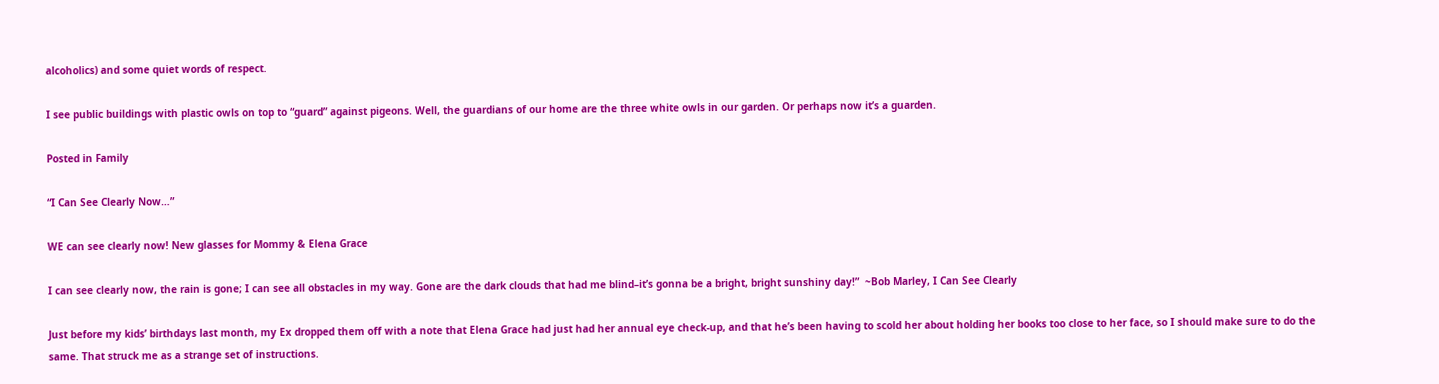alcoholics) and some quiet words of respect.

I see public buildings with plastic owls on top to “guard” against pigeons. Well, the guardians of our home are the three white owls in our garden. Or perhaps now it’s a guarden.

Posted in Family

“I Can See Clearly Now…”

WE can see clearly now! New glasses for Mommy & Elena Grace

I can see clearly now, the rain is gone; I can see all obstacles in my way. Gone are the dark clouds that had me blind–it’s gonna be a bright, bright sunshiny day!”  ~Bob Marley, I Can See Clearly

Just before my kids’ birthdays last month, my Ex dropped them off with a note that Elena Grace had just had her annual eye check-up, and that he’s been having to scold her about holding her books too close to her face, so I should make sure to do the same. That struck me as a strange set of instructions.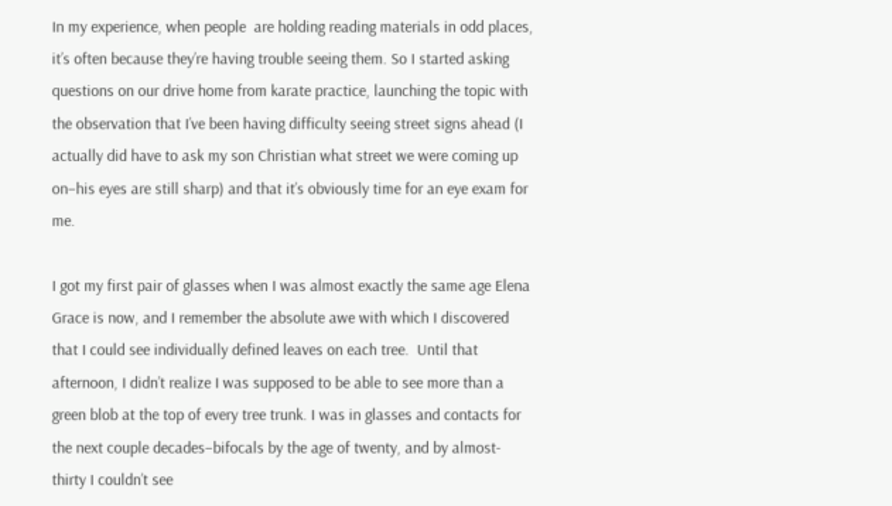In my experience, when people  are holding reading materials in odd places, it’s often because they’re having trouble seeing them. So I started asking questions on our drive home from karate practice, launching the topic with the observation that I’ve been having difficulty seeing street signs ahead (I actually did have to ask my son Christian what street we were coming up on–his eyes are still sharp) and that it’s obviously time for an eye exam for me.

I got my first pair of glasses when I was almost exactly the same age Elena Grace is now, and I remember the absolute awe with which I discovered that I could see individually defined leaves on each tree.  Until that afternoon, I didn’t realize I was supposed to be able to see more than a green blob at the top of every tree trunk. I was in glasses and contacts for the next couple decades–bifocals by the age of twenty, and by almost-thirty I couldn’t see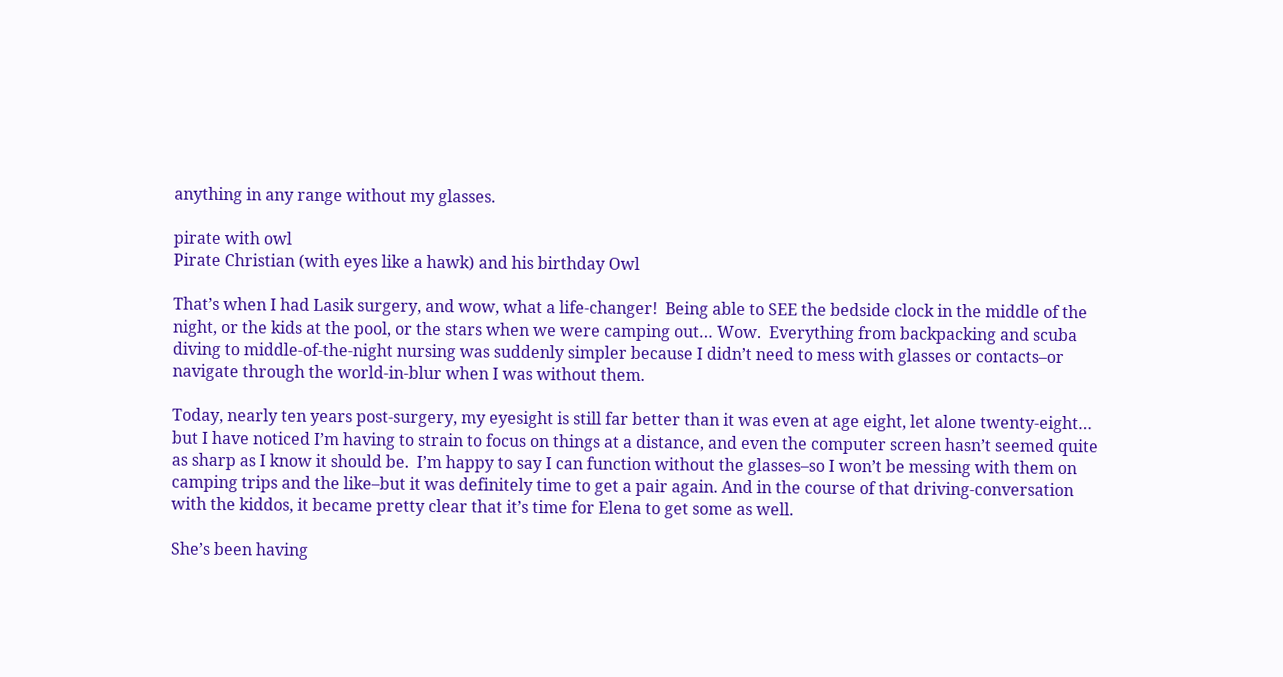anything in any range without my glasses.

pirate with owl
Pirate Christian (with eyes like a hawk) and his birthday Owl

That’s when I had Lasik surgery, and wow, what a life-changer!  Being able to SEE the bedside clock in the middle of the night, or the kids at the pool, or the stars when we were camping out… Wow.  Everything from backpacking and scuba diving to middle-of-the-night nursing was suddenly simpler because I didn’t need to mess with glasses or contacts–or navigate through the world-in-blur when I was without them.

Today, nearly ten years post-surgery, my eyesight is still far better than it was even at age eight, let alone twenty-eight… but I have noticed I’m having to strain to focus on things at a distance, and even the computer screen hasn’t seemed quite as sharp as I know it should be.  I’m happy to say I can function without the glasses–so I won’t be messing with them on camping trips and the like–but it was definitely time to get a pair again. And in the course of that driving-conversation with the kiddos, it became pretty clear that it’s time for Elena to get some as well.

She’s been having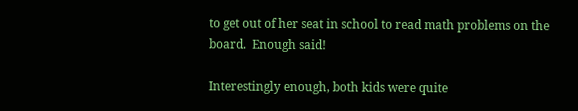to get out of her seat in school to read math problems on the board.  Enough said!

Interestingly enough, both kids were quite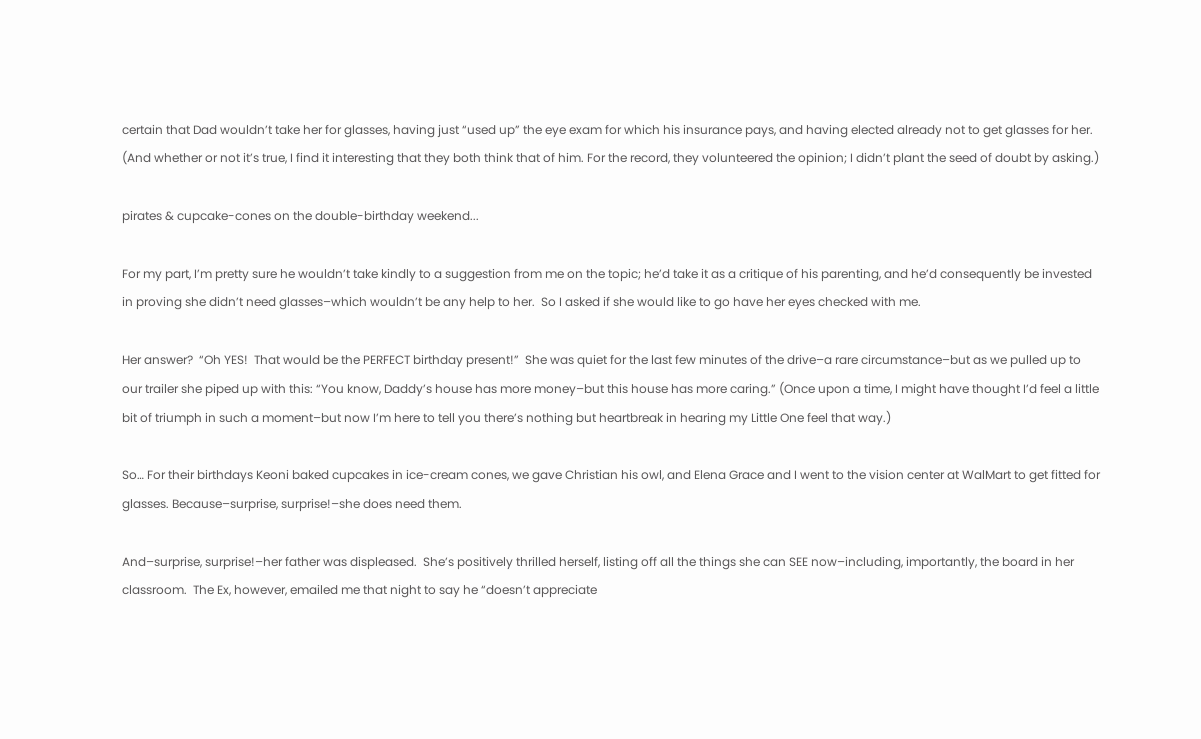certain that Dad wouldn’t take her for glasses, having just “used up” the eye exam for which his insurance pays, and having elected already not to get glasses for her. (And whether or not it’s true, I find it interesting that they both think that of him. For the record, they volunteered the opinion; I didn’t plant the seed of doubt by asking.)

pirates & cupcake-cones on the double-birthday weekend...

For my part, I’m pretty sure he wouldn’t take kindly to a suggestion from me on the topic; he’d take it as a critique of his parenting, and he’d consequently be invested in proving she didn’t need glasses–which wouldn’t be any help to her.  So I asked if she would like to go have her eyes checked with me.

Her answer?  “Oh YES!  That would be the PERFECT birthday present!”  She was quiet for the last few minutes of the drive–a rare circumstance–but as we pulled up to our trailer she piped up with this: “You know, Daddy’s house has more money–but this house has more caring.” (Once upon a time, I might have thought I’d feel a little bit of triumph in such a moment–but now I’m here to tell you there’s nothing but heartbreak in hearing my Little One feel that way.)

So… For their birthdays Keoni baked cupcakes in ice-cream cones, we gave Christian his owl, and Elena Grace and I went to the vision center at WalMart to get fitted for glasses. Because–surprise, surprise!–she does need them.

And–surprise, surprise!–her father was displeased.  She’s positively thrilled herself, listing off all the things she can SEE now–including, importantly, the board in her classroom.  The Ex, however, emailed me that night to say he “doesn’t appreciate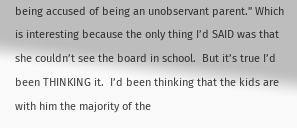being accused of being an unobservant parent.” Which is interesting because the only thing I’d SAID was that she couldn’t see the board in school.  But it’s true I’d been THINKING it.  I’d been thinking that the kids are with him the majority of the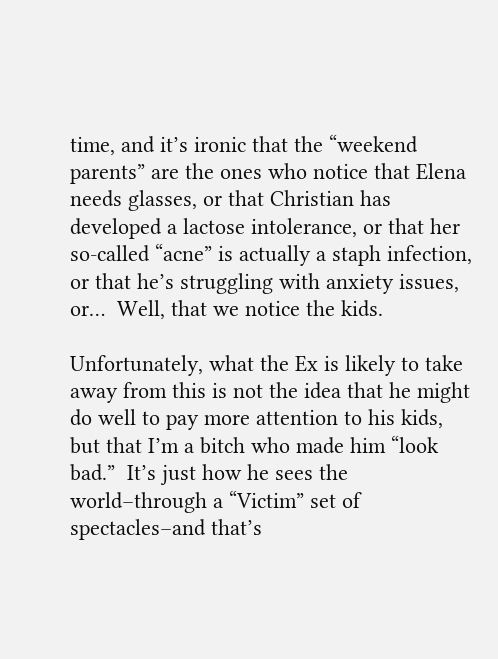time, and it’s ironic that the “weekend parents” are the ones who notice that Elena needs glasses, or that Christian has developed a lactose intolerance, or that her so-called “acne” is actually a staph infection, or that he’s struggling with anxiety issues, or…  Well, that we notice the kids.

Unfortunately, what the Ex is likely to take away from this is not the idea that he might do well to pay more attention to his kids, but that I’m a bitch who made him “look bad.”  It’s just how he sees the world–through a “Victim” set of spectacles–and that’s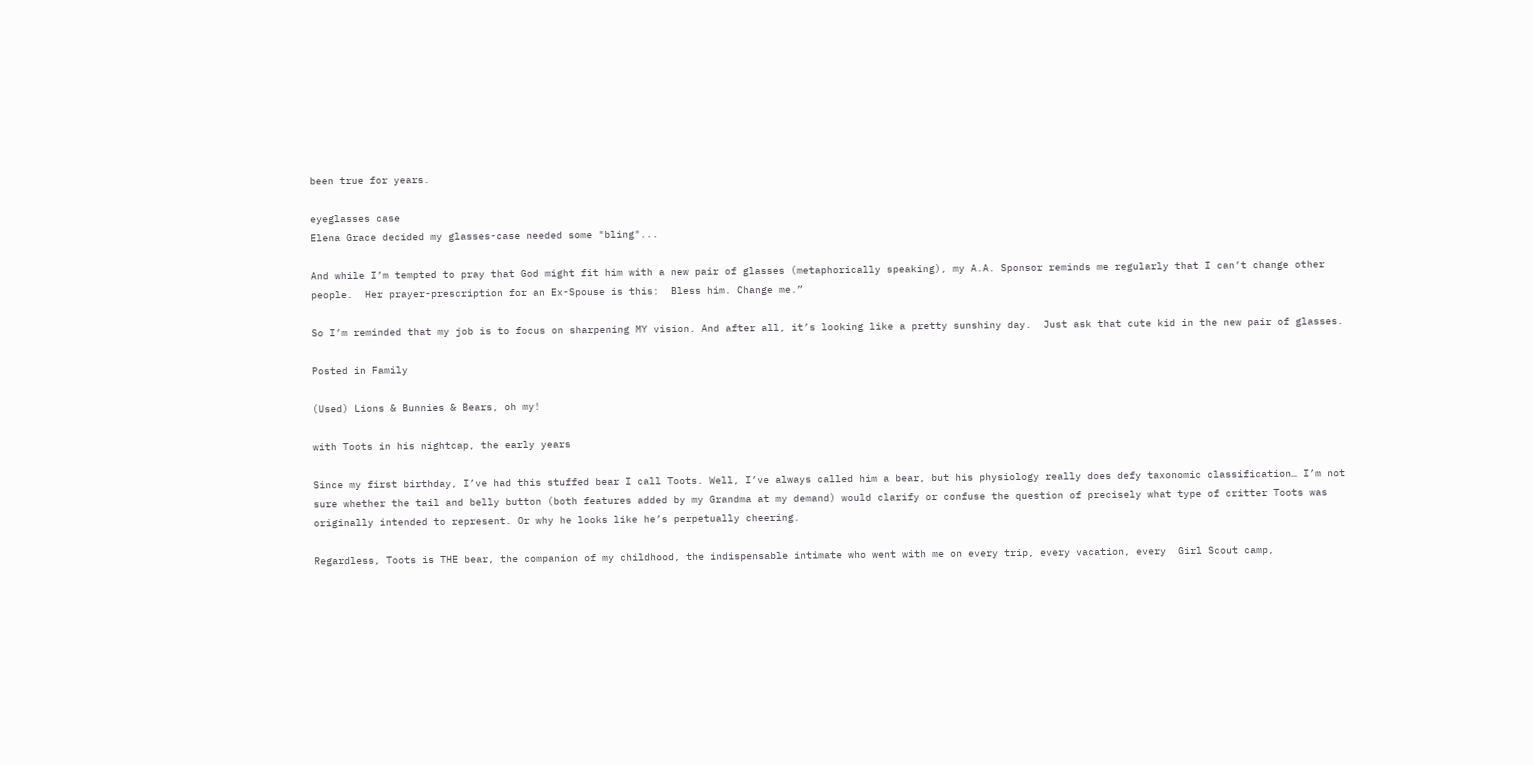been true for years.

eyeglasses case
Elena Grace decided my glasses-case needed some "bling"...

And while I’m tempted to pray that God might fit him with a new pair of glasses (metaphorically speaking), my A.A. Sponsor reminds me regularly that I can’t change other people.  Her prayer-prescription for an Ex-Spouse is this:  Bless him. Change me.”

So I’m reminded that my job is to focus on sharpening MY vision. And after all, it’s looking like a pretty sunshiny day.  Just ask that cute kid in the new pair of glasses.

Posted in Family

(Used) Lions & Bunnies & Bears, oh my!

with Toots in his nightcap, the early years

Since my first birthday, I’ve had this stuffed bear I call Toots. Well, I’ve always called him a bear, but his physiology really does defy taxonomic classification… I’m not sure whether the tail and belly button (both features added by my Grandma at my demand) would clarify or confuse the question of precisely what type of critter Toots was originally intended to represent. Or why he looks like he’s perpetually cheering.

Regardless, Toots is THE bear, the companion of my childhood, the indispensable intimate who went with me on every trip, every vacation, every  Girl Scout camp,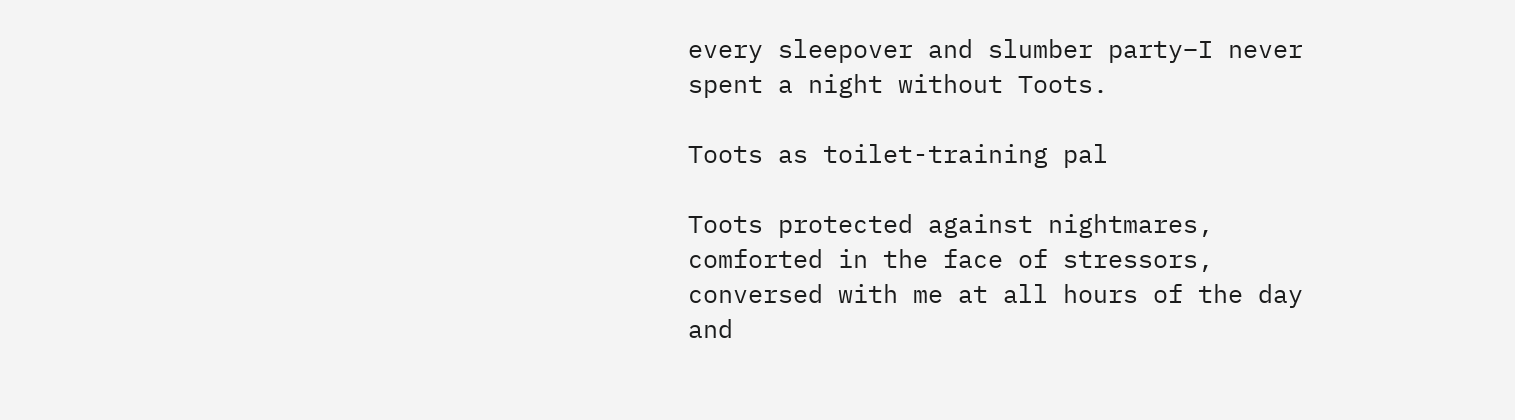every sleepover and slumber party–I never spent a night without Toots.

Toots as toilet-training pal

Toots protected against nightmares, comforted in the face of stressors, conversed with me at all hours of the day and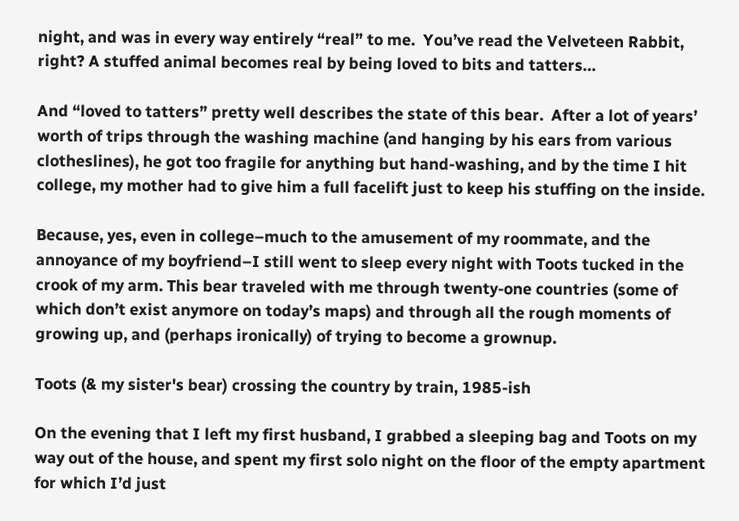night, and was in every way entirely “real” to me.  You’ve read the Velveteen Rabbit, right? A stuffed animal becomes real by being loved to bits and tatters…

And “loved to tatters” pretty well describes the state of this bear.  After a lot of years’ worth of trips through the washing machine (and hanging by his ears from various clotheslines), he got too fragile for anything but hand-washing, and by the time I hit college, my mother had to give him a full facelift just to keep his stuffing on the inside.

Because, yes, even in college–much to the amusement of my roommate, and the annoyance of my boyfriend–I still went to sleep every night with Toots tucked in the crook of my arm. This bear traveled with me through twenty-one countries (some of which don’t exist anymore on today’s maps) and through all the rough moments of growing up, and (perhaps ironically) of trying to become a grownup.

Toots (& my sister's bear) crossing the country by train, 1985-ish

On the evening that I left my first husband, I grabbed a sleeping bag and Toots on my way out of the house, and spent my first solo night on the floor of the empty apartment for which I’d just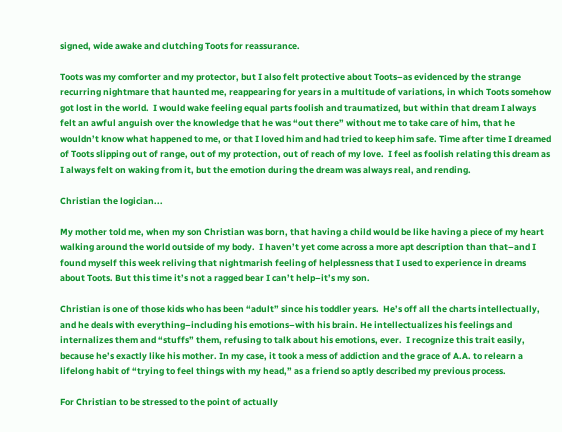signed, wide awake and clutching Toots for reassurance.

Toots was my comforter and my protector, but I also felt protective about Toots–as evidenced by the strange recurring nightmare that haunted me, reappearing for years in a multitude of variations, in which Toots somehow got lost in the world.  I would wake feeling equal parts foolish and traumatized, but within that dream I always felt an awful anguish over the knowledge that he was “out there” without me to take care of him, that he wouldn’t know what happened to me, or that I loved him and had tried to keep him safe. Time after time I dreamed of Toots slipping out of range, out of my protection, out of reach of my love.  I feel as foolish relating this dream as I always felt on waking from it, but the emotion during the dream was always real, and rending.

Christian the logician...

My mother told me, when my son Christian was born, that having a child would be like having a piece of my heart walking around the world outside of my body.  I haven’t yet come across a more apt description than that–and I found myself this week reliving that nightmarish feeling of helplessness that I used to experience in dreams about Toots. But this time it’s not a ragged bear I can’t help–it’s my son.

Christian is one of those kids who has been “adult” since his toddler years.  He’s off all the charts intellectually, and he deals with everything–including his emotions–with his brain. He intellectualizes his feelings and internalizes them and “stuffs” them, refusing to talk about his emotions, ever.  I recognize this trait easily, because he’s exactly like his mother. In my case, it took a mess of addiction and the grace of A.A. to relearn a lifelong habit of “trying to feel things with my head,” as a friend so aptly described my previous process.

For Christian to be stressed to the point of actually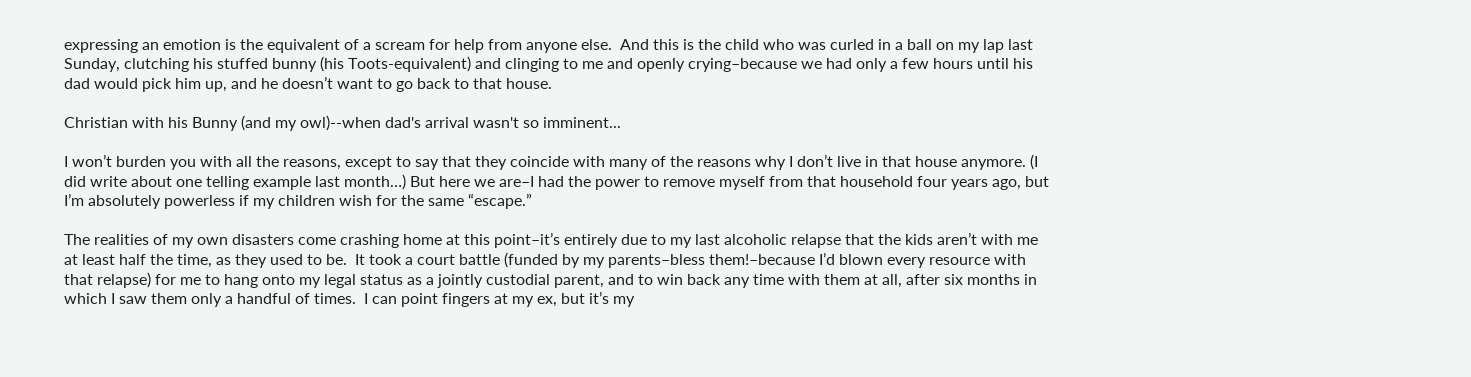expressing an emotion is the equivalent of a scream for help from anyone else.  And this is the child who was curled in a ball on my lap last Sunday, clutching his stuffed bunny (his Toots-equivalent) and clinging to me and openly crying–because we had only a few hours until his dad would pick him up, and he doesn’t want to go back to that house.

Christian with his Bunny (and my owl)--when dad's arrival wasn't so imminent...

I won’t burden you with all the reasons, except to say that they coincide with many of the reasons why I don’t live in that house anymore. (I did write about one telling example last month…) But here we are–I had the power to remove myself from that household four years ago, but I’m absolutely powerless if my children wish for the same “escape.”

The realities of my own disasters come crashing home at this point–it’s entirely due to my last alcoholic relapse that the kids aren’t with me at least half the time, as they used to be.  It took a court battle (funded by my parents–bless them!–because I’d blown every resource with that relapse) for me to hang onto my legal status as a jointly custodial parent, and to win back any time with them at all, after six months in which I saw them only a handful of times.  I can point fingers at my ex, but it’s my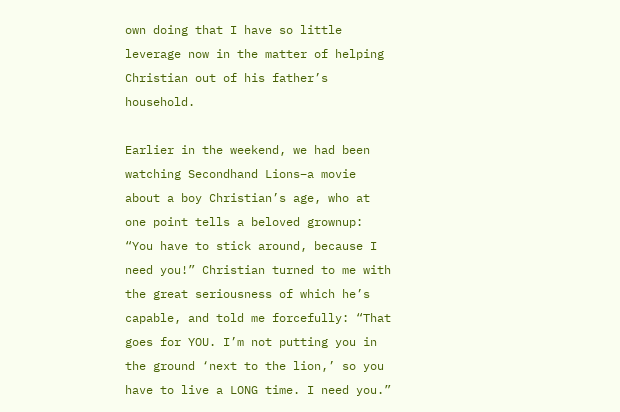own doing that I have so little leverage now in the matter of helping Christian out of his father’s household.

Earlier in the weekend, we had been watching Secondhand Lions–a movie about a boy Christian’s age, who at one point tells a beloved grownup: “You have to stick around, because I need you!” Christian turned to me with the great seriousness of which he’s capable, and told me forcefully: “That goes for YOU. I’m not putting you in the ground ‘next to the lion,’ so you have to live a LONG time. I need you.”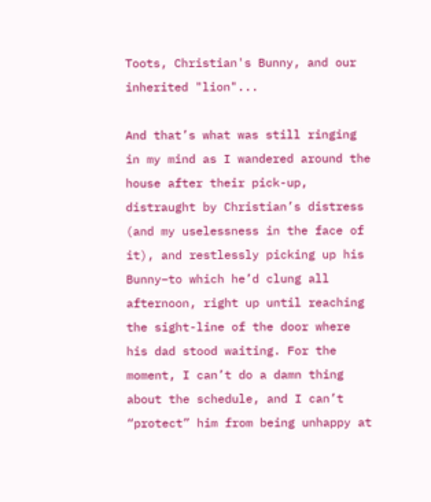Toots, Christian's Bunny, and our inherited "lion"...

And that’s what was still ringing in my mind as I wandered around the house after their pick-up, distraught by Christian’s distress (and my uselessness in the face of it), and restlessly picking up his Bunny–to which he’d clung all afternoon, right up until reaching the sight-line of the door where his dad stood waiting. For the moment, I can’t do a damn thing about the schedule, and I can’t “protect” him from being unhappy at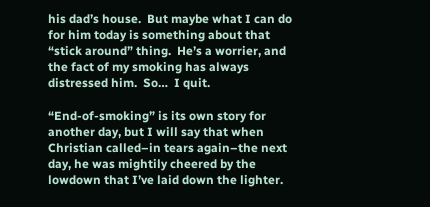his dad’s house.  But maybe what I can do for him today is something about that “stick around” thing.  He’s a worrier, and the fact of my smoking has always distressed him.  So…  I quit.

“End-of-smoking” is its own story for another day, but I will say that when Christian called–in tears again–the next day, he was mightily cheered by the lowdown that I’ve laid down the lighter.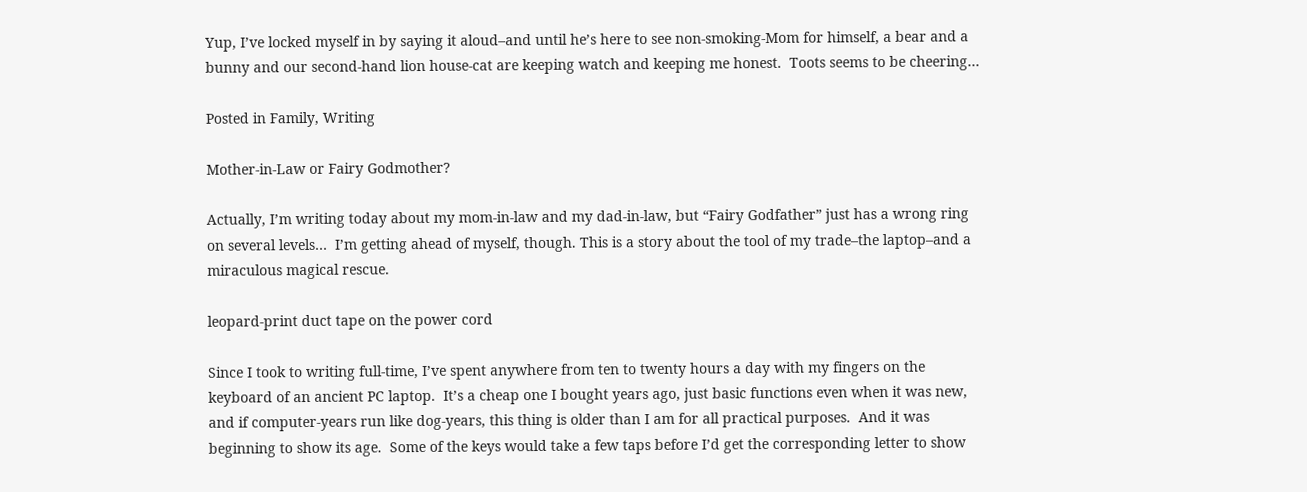Yup, I’ve locked myself in by saying it aloud–and until he’s here to see non-smoking-Mom for himself, a bear and a bunny and our second-hand lion house-cat are keeping watch and keeping me honest.  Toots seems to be cheering…

Posted in Family, Writing

Mother-in-Law or Fairy Godmother?

Actually, I’m writing today about my mom-in-law and my dad-in-law, but “Fairy Godfather” just has a wrong ring on several levels…  I’m getting ahead of myself, though. This is a story about the tool of my trade–the laptop–and a miraculous magical rescue.

leopard-print duct tape on the power cord

Since I took to writing full-time, I’ve spent anywhere from ten to twenty hours a day with my fingers on the keyboard of an ancient PC laptop.  It’s a cheap one I bought years ago, just basic functions even when it was new, and if computer-years run like dog-years, this thing is older than I am for all practical purposes.  And it was beginning to show its age.  Some of the keys would take a few taps before I’d get the corresponding letter to show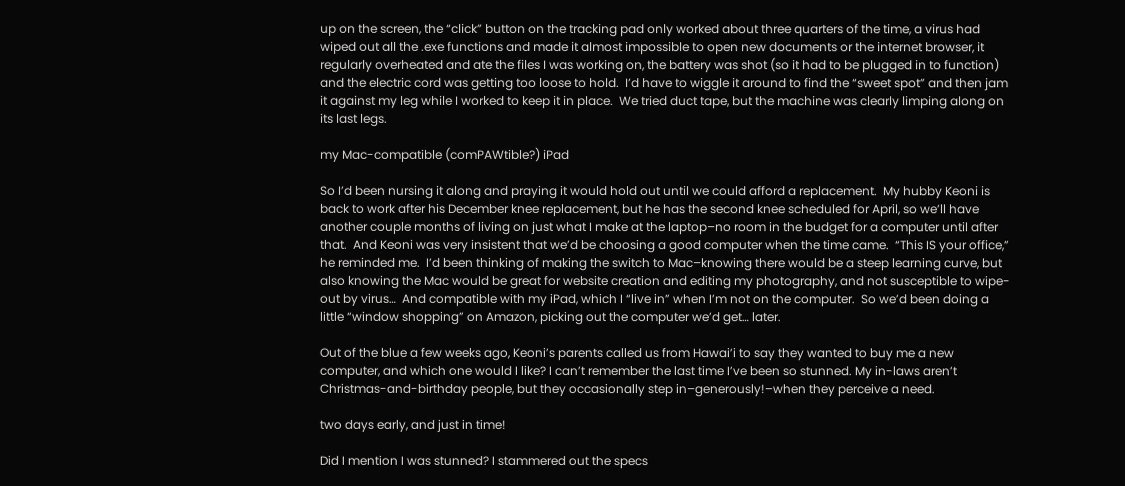up on the screen, the “click” button on the tracking pad only worked about three quarters of the time, a virus had wiped out all the .exe functions and made it almost impossible to open new documents or the internet browser, it regularly overheated and ate the files I was working on, the battery was shot (so it had to be plugged in to function) and the electric cord was getting too loose to hold.  I’d have to wiggle it around to find the “sweet spot” and then jam it against my leg while I worked to keep it in place.  We tried duct tape, but the machine was clearly limping along on its last legs.

my Mac-compatible (comPAWtible?) iPad

So I’d been nursing it along and praying it would hold out until we could afford a replacement.  My hubby Keoni is back to work after his December knee replacement, but he has the second knee scheduled for April, so we’ll have another couple months of living on just what I make at the laptop–no room in the budget for a computer until after that.  And Keoni was very insistent that we’d be choosing a good computer when the time came.  “This IS your office,” he reminded me.  I’d been thinking of making the switch to Mac–knowing there would be a steep learning curve, but also knowing the Mac would be great for website creation and editing my photography, and not susceptible to wipe-out by virus…  And compatible with my iPad, which I “live in” when I’m not on the computer.  So we’d been doing a little “window shopping” on Amazon, picking out the computer we’d get… later.

Out of the blue a few weeks ago, Keoni’s parents called us from Hawai’i to say they wanted to buy me a new computer, and which one would I like? I can’t remember the last time I’ve been so stunned. My in-laws aren’t Christmas-and-birthday people, but they occasionally step in–generously!–when they perceive a need.

two days early, and just in time!

Did I mention I was stunned? I stammered out the specs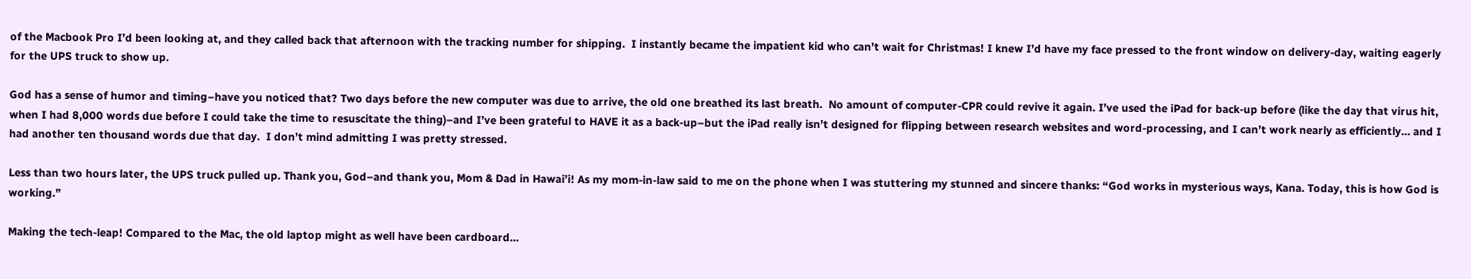of the Macbook Pro I’d been looking at, and they called back that afternoon with the tracking number for shipping.  I instantly became the impatient kid who can’t wait for Christmas! I knew I’d have my face pressed to the front window on delivery-day, waiting eagerly for the UPS truck to show up.

God has a sense of humor and timing–have you noticed that? Two days before the new computer was due to arrive, the old one breathed its last breath.  No amount of computer-CPR could revive it again. I’ve used the iPad for back-up before (like the day that virus hit, when I had 8,000 words due before I could take the time to resuscitate the thing)–and I’ve been grateful to HAVE it as a back-up–but the iPad really isn’t designed for flipping between research websites and word-processing, and I can’t work nearly as efficiently… and I had another ten thousand words due that day.  I don’t mind admitting I was pretty stressed.

Less than two hours later, the UPS truck pulled up. Thank you, God–and thank you, Mom & Dad in Hawai’i! As my mom-in-law said to me on the phone when I was stuttering my stunned and sincere thanks: “God works in mysterious ways, Kana. Today, this is how God is working.”

Making the tech-leap! Compared to the Mac, the old laptop might as well have been cardboard…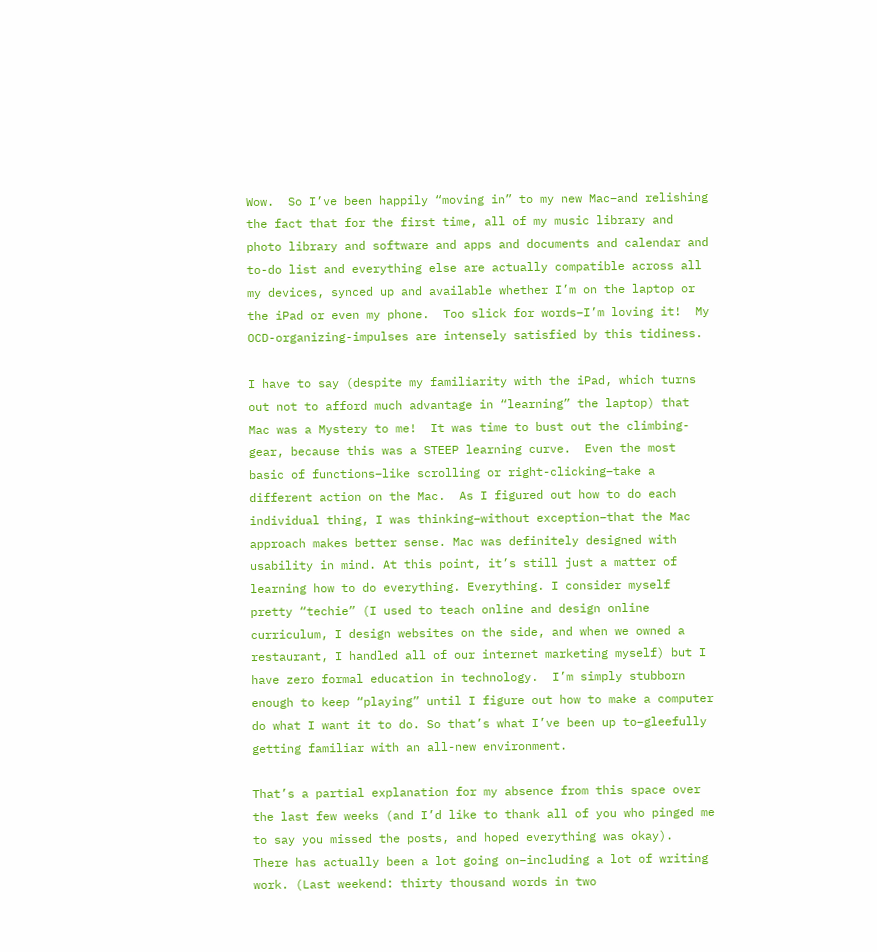Wow.  So I’ve been happily “moving in” to my new Mac–and relishing the fact that for the first time, all of my music library and photo library and software and apps and documents and calendar and to-do list and everything else are actually compatible across all my devices, synced up and available whether I’m on the laptop or the iPad or even my phone.  Too slick for words–I’m loving it!  My OCD-organizing-impulses are intensely satisfied by this tidiness.

I have to say (despite my familiarity with the iPad, which turns out not to afford much advantage in “learning” the laptop) that Mac was a Mystery to me!  It was time to bust out the climbing-gear, because this was a STEEP learning curve.  Even the most basic of functions–like scrolling or right-clicking–take a different action on the Mac.  As I figured out how to do each individual thing, I was thinking–without exception–that the Mac approach makes better sense. Mac was definitely designed with usability in mind. At this point, it’s still just a matter of learning how to do everything. Everything. I consider myself pretty “techie” (I used to teach online and design online curriculum, I design websites on the side, and when we owned a restaurant, I handled all of our internet marketing myself) but I have zero formal education in technology.  I’m simply stubborn enough to keep “playing” until I figure out how to make a computer do what I want it to do. So that’s what I’ve been up to–gleefully getting familiar with an all-new environment.

That’s a partial explanation for my absence from this space over the last few weeks (and I’d like to thank all of you who pinged me to say you missed the posts, and hoped everything was okay).  There has actually been a lot going on–including a lot of writing work. (Last weekend: thirty thousand words in two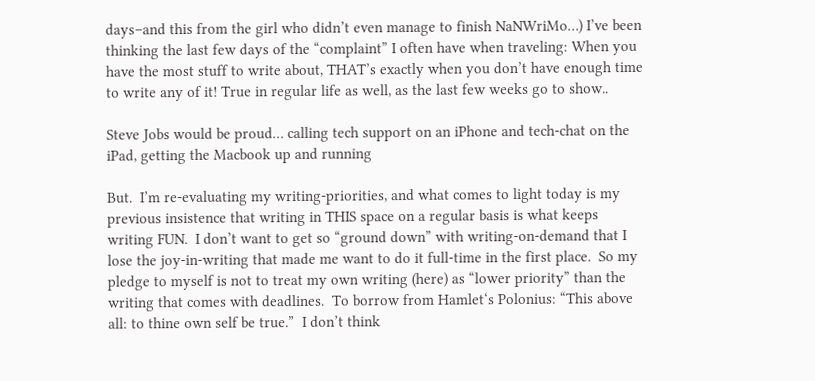days–and this from the girl who didn’t even manage to finish NaNWriMo…) I’ve been thinking the last few days of the “complaint” I often have when traveling: When you have the most stuff to write about, THAT’s exactly when you don’t have enough time to write any of it! True in regular life as well, as the last few weeks go to show..

Steve Jobs would be proud… calling tech support on an iPhone and tech-chat on the iPad, getting the Macbook up and running

But.  I’m re-evaluating my writing-priorities, and what comes to light today is my previous insistence that writing in THIS space on a regular basis is what keeps writing FUN.  I don’t want to get so “ground down” with writing-on-demand that I lose the joy-in-writing that made me want to do it full-time in the first place.  So my pledge to myself is not to treat my own writing (here) as “lower priority” than the writing that comes with deadlines.  To borrow from Hamlet‘s Polonius: “This above all: to thine own self be true.”  I don’t think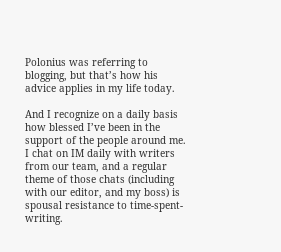Polonius was referring to blogging, but that’s how his advice applies in my life today.

And I recognize on a daily basis how blessed I’ve been in the support of the people around me. I chat on IM daily with writers from our team, and a regular theme of those chats (including with our editor, and my boss) is spousal resistance to time-spent-writing.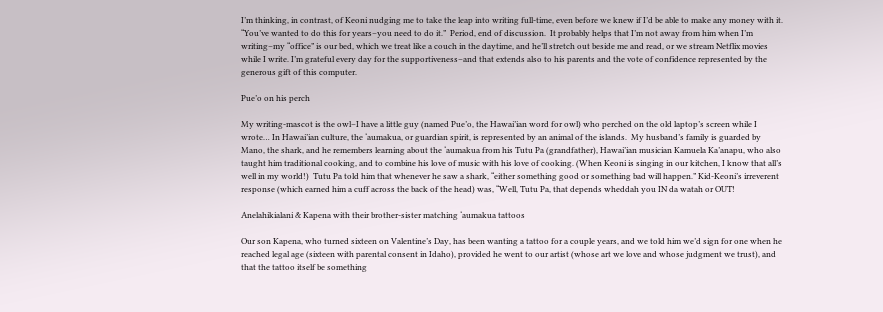I’m thinking, in contrast, of Keoni nudging me to take the leap into writing full-time, even before we knew if I’d be able to make any money with it. “You’ve wanted to do this for years–you need to do it.”  Period, end of discussion.  It probably helps that I’m not away from him when I’m writing–my “office” is our bed, which we treat like a couch in the daytime, and he’ll stretch out beside me and read, or we stream Netflix movies while I write. I’m grateful every day for the supportiveness–and that extends also to his parents and the vote of confidence represented by the generous gift of this computer.

Pue’o on his perch

My writing-mascot is the owl–I have a little guy (named Pue’o, the Hawai’ian word for owl) who perched on the old laptop’s screen while I wrote… In Hawai’ian culture, the ‘aumakua, or guardian spirit, is represented by an animal of the islands.  My husband’s family is guarded by Mano, the shark, and he remembers learning about the ‘aumakua from his Tutu Pa (grandfather), Hawai’ian musician Kamuela Ka’anapu, who also taught him traditional cooking, and to combine his love of music with his love of cooking. (When Keoni is singing in our kitchen, I know that all’s well in my world!)  Tutu Pa told him that whenever he saw a shark, “either something good or something bad will happen.” Kid-Keoni’s irreverent response (which earned him a cuff across the back of the head) was, “Well, Tutu Pa, that depends wheddah you IN da watah or OUT!

Anelahikialani & Kapena with their brother-sister matching ‘aumakua tattoos

Our son Kapena, who turned sixteen on Valentine’s Day, has been wanting a tattoo for a couple years, and we told him we’d sign for one when he reached legal age (sixteen with parental consent in Idaho), provided he went to our artist (whose art we love and whose judgment we trust), and that the tattoo itself be something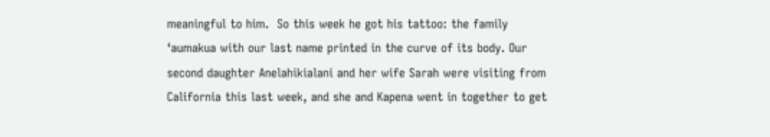meaningful to him.  So this week he got his tattoo: the family ‘aumakua with our last name printed in the curve of its body. Our second daughter Anelahikialani and her wife Sarah were visiting from California this last week, and she and Kapena went in together to get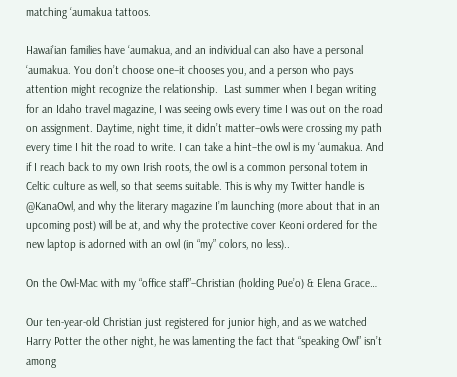matching ‘aumakua tattoos.

Hawai’ian families have ‘aumakua, and an individual can also have a personal ‘aumakua. You don’t choose one–it chooses you, and a person who pays attention might recognize the relationship.  Last summer when I began writing for an Idaho travel magazine, I was seeing owls every time I was out on the road on assignment. Daytime, night time, it didn’t matter–owls were crossing my path every time I hit the road to write. I can take a hint–the owl is my ‘aumakua. And if I reach back to my own Irish roots, the owl is a common personal totem in Celtic culture as well, so that seems suitable. This is why my Twitter handle is @KanaOwl, and why the literary magazine I’m launching (more about that in an upcoming post) will be at, and why the protective cover Keoni ordered for the new laptop is adorned with an owl (in “my” colors, no less)..

On the Owl-Mac with my “office staff”–Christian (holding Pue’o) & Elena Grace…

Our ten-year-old Christian just registered for junior high, and as we watched Harry Potter the other night, he was lamenting the fact that “speaking Owl” isn’t among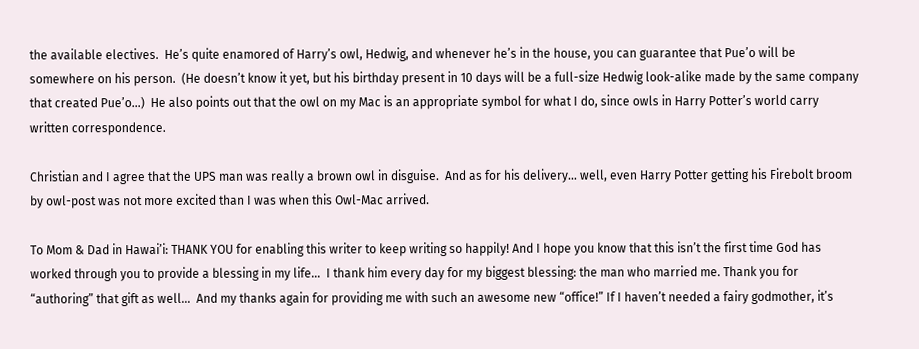the available electives.  He’s quite enamored of Harry’s owl, Hedwig, and whenever he’s in the house, you can guarantee that Pue’o will be somewhere on his person.  (He doesn’t know it yet, but his birthday present in 10 days will be a full-size Hedwig look-alike made by the same company that created Pue’o…)  He also points out that the owl on my Mac is an appropriate symbol for what I do, since owls in Harry Potter’s world carry written correspondence.

Christian and I agree that the UPS man was really a brown owl in disguise.  And as for his delivery… well, even Harry Potter getting his Firebolt broom by owl-post was not more excited than I was when this Owl-Mac arrived.

To Mom & Dad in Hawai’i: THANK YOU for enabling this writer to keep writing so happily! And I hope you know that this isn’t the first time God has worked through you to provide a blessing in my life…  I thank him every day for my biggest blessing: the man who married me. Thank you for “authoring” that gift as well…  And my thanks again for providing me with such an awesome new “office!” If I haven’t needed a fairy godmother, it’s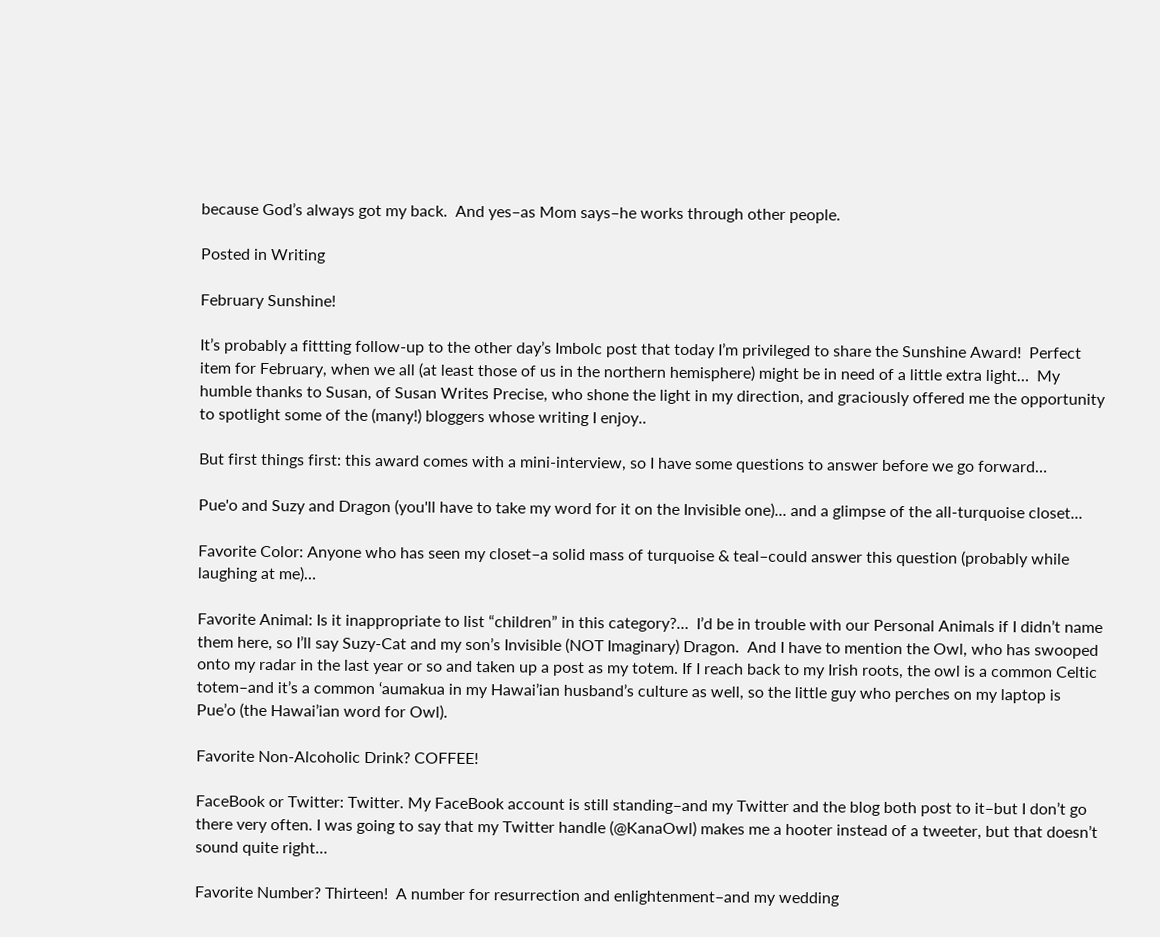because God’s always got my back.  And yes–as Mom says–he works through other people.

Posted in Writing

February Sunshine!

It’s probably a fittting follow-up to the other day’s Imbolc post that today I’m privileged to share the Sunshine Award!  Perfect item for February, when we all (at least those of us in the northern hemisphere) might be in need of a little extra light…  My humble thanks to Susan, of Susan Writes Precise, who shone the light in my direction, and graciously offered me the opportunity to spotlight some of the (many!) bloggers whose writing I enjoy..

But first things first: this award comes with a mini-interview, so I have some questions to answer before we go forward…

Pue'o and Suzy and Dragon (you'll have to take my word for it on the Invisible one)... and a glimpse of the all-turquoise closet...

Favorite Color: Anyone who has seen my closet–a solid mass of turquoise & teal–could answer this question (probably while laughing at me)…

Favorite Animal: Is it inappropriate to list “children” in this category?…  I’d be in trouble with our Personal Animals if I didn’t name them here, so I’ll say Suzy-Cat and my son’s Invisible (NOT Imaginary) Dragon.  And I have to mention the Owl, who has swooped onto my radar in the last year or so and taken up a post as my totem. If I reach back to my Irish roots, the owl is a common Celtic totem–and it’s a common ‘aumakua in my Hawai’ian husband’s culture as well, so the little guy who perches on my laptop is Pue’o (the Hawai’ian word for Owl).

Favorite Non-Alcoholic Drink? COFFEE!

FaceBook or Twitter: Twitter. My FaceBook account is still standing–and my Twitter and the blog both post to it–but I don’t go there very often. I was going to say that my Twitter handle (@KanaOwl) makes me a hooter instead of a tweeter, but that doesn’t sound quite right…

Favorite Number? Thirteen!  A number for resurrection and enlightenment–and my wedding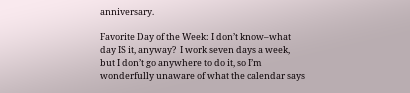anniversary.

Favorite Day of the Week: I don’t know–what day IS it, anyway?  I work seven days a week, but I don’t go anywhere to do it, so I’m wonderfully unaware of what the calendar says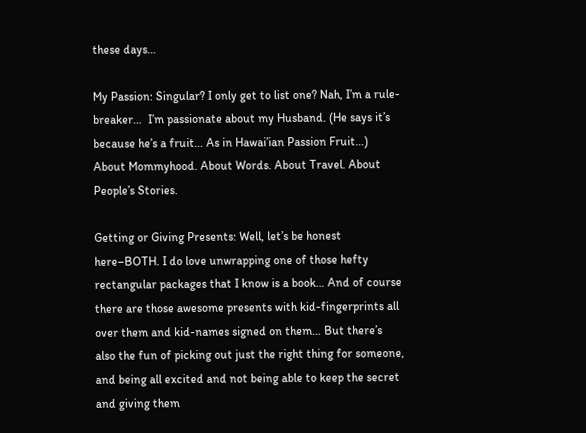these days…

My Passion: Singular? I only get to list one? Nah, I’m a rule-breaker…  I’m passionate about my Husband. (He says it’s because he’s a fruit… As in Hawai’ian Passion Fruit…) About Mommyhood. About Words. About Travel. About People’s Stories.

Getting or Giving Presents: Well, let’s be honest here–BOTH. I do love unwrapping one of those hefty rectangular packages that I know is a book… And of course there are those awesome presents with kid-fingerprints all over them and kid-names signed on them… But there’s also the fun of picking out just the right thing for someone, and being all excited and not being able to keep the secret and giving them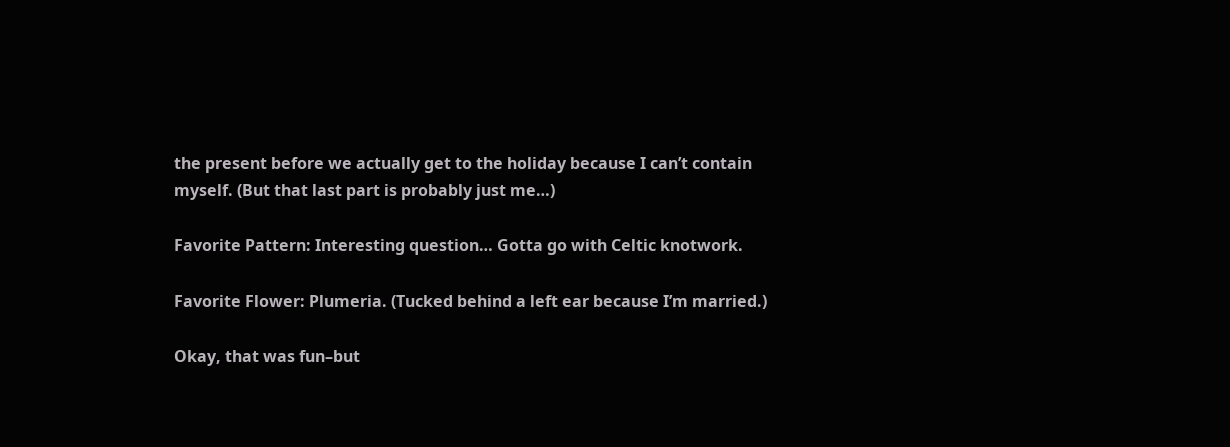the present before we actually get to the holiday because I can’t contain myself. (But that last part is probably just me…)

Favorite Pattern: Interesting question… Gotta go with Celtic knotwork.

Favorite Flower: Plumeria. (Tucked behind a left ear because I’m married.)

Okay, that was fun–but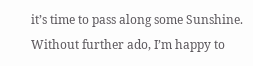it’s time to pass along some Sunshine. Without further ado, I’m happy to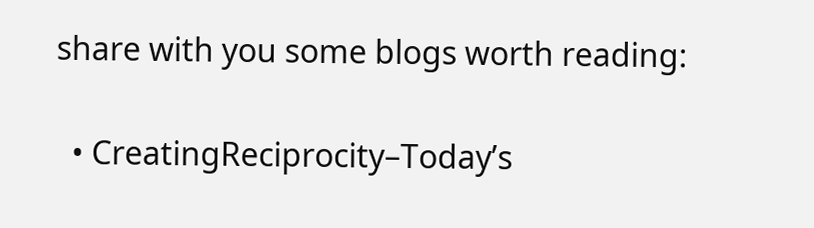share with you some blogs worth reading:

  • CreatingReciprocity–Today’s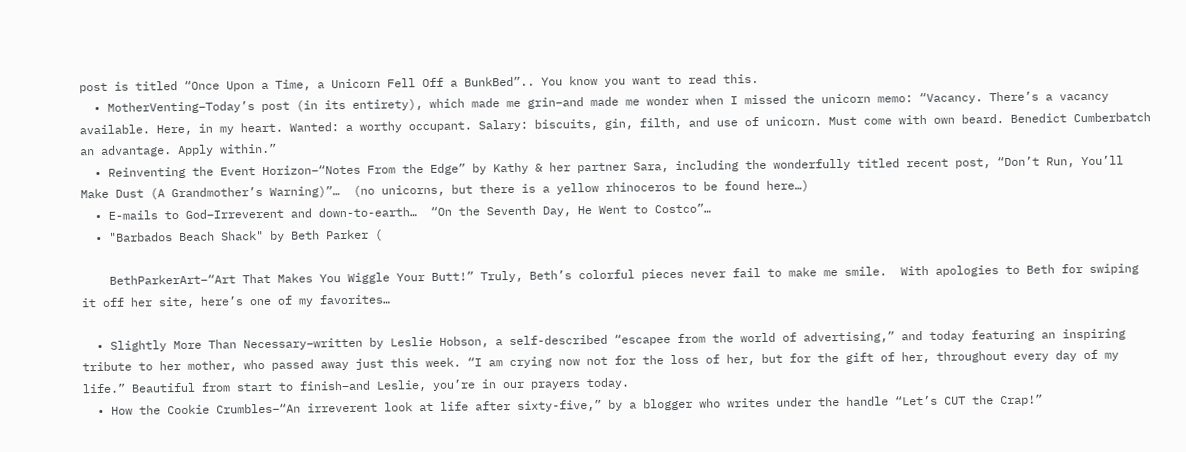post is titled “Once Upon a Time, a Unicorn Fell Off a BunkBed”.. You know you want to read this.
  • MotherVenting–Today’s post (in its entirety), which made me grin–and made me wonder when I missed the unicorn memo: “Vacancy. There’s a vacancy available. Here, in my heart. Wanted: a worthy occupant. Salary: biscuits, gin, filth, and use of unicorn. Must come with own beard. Benedict Cumberbatch an advantage. Apply within.”
  • Reinventing the Event Horizon–“Notes From the Edge” by Kathy & her partner Sara, including the wonderfully titled recent post, “Don’t Run, You’ll Make Dust (A Grandmother’s Warning)”…  (no unicorns, but there is a yellow rhinoceros to be found here…)
  • E-mails to God–Irreverent and down-to-earth…  “On the Seventh Day, He Went to Costco”…
  • "Barbados Beach Shack" by Beth Parker (

    BethParkerArt–“Art That Makes You Wiggle Your Butt!” Truly, Beth’s colorful pieces never fail to make me smile.  With apologies to Beth for swiping it off her site, here’s one of my favorites…

  • Slightly More Than Necessary–written by Leslie Hobson, a self-described “escapee from the world of advertising,” and today featuring an inspiring tribute to her mother, who passed away just this week. “I am crying now not for the loss of her, but for the gift of her, throughout every day of my life.” Beautiful from start to finish–and Leslie, you’re in our prayers today.
  • How the Cookie Crumbles–“An irreverent look at life after sixty-five,” by a blogger who writes under the handle “Let’s CUT the Crap!”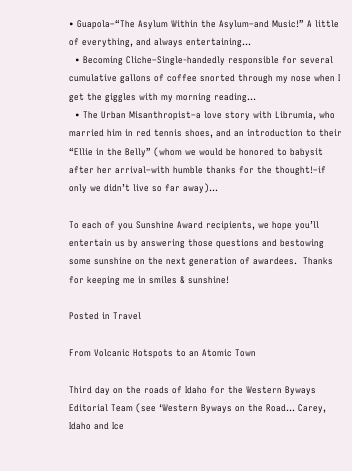• Guapola–“The Asylum Within the Asylum–and Music!” A little of everything, and always entertaining…
  • Becoming Cliche–Single-handedly responsible for several cumulative gallons of coffee snorted through my nose when I get the giggles with my morning reading…
  • The Urban Misanthropist–a love story with Librumia, who married him in red tennis shoes, and an introduction to their “Ellie in the Belly” (whom we would be honored to babysit after her arrival–with humble thanks for the thought!–if only we didn’t live so far away)…

To each of you Sunshine Award recipients, we hope you’ll entertain us by answering those questions and bestowing some sunshine on the next generation of awardees.  Thanks for keeping me in smiles & sunshine!

Posted in Travel

From Volcanic Hotspots to an Atomic Town

Third day on the roads of Idaho for the Western Byways Editorial Team (see ‘Western Byways on the Road… Carey, Idaho and Ice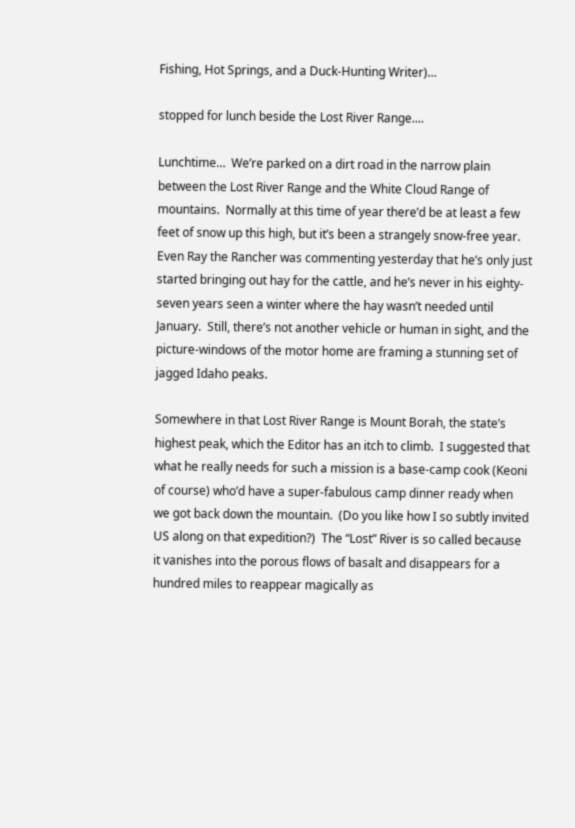Fishing, Hot Springs, and a Duck-Hunting Writer)…

stopped for lunch beside the Lost River Range....

Lunchtime…  We’re parked on a dirt road in the narrow plain between the Lost River Range and the White Cloud Range of mountains.  Normally at this time of year there’d be at least a few feet of snow up this high, but it’s been a strangely snow-free year.  Even Ray the Rancher was commenting yesterday that he’s only just started bringing out hay for the cattle, and he’s never in his eighty-seven years seen a winter where the hay wasn’t needed until January.  Still, there’s not another vehicle or human in sight, and the picture-windows of the motor home are framing a stunning set of jagged Idaho peaks.

Somewhere in that Lost River Range is Mount Borah, the state’s highest peak, which the Editor has an itch to climb.  I suggested that what he really needs for such a mission is a base-camp cook (Keoni of course) who’d have a super-fabulous camp dinner ready when we got back down the mountain.  (Do you like how I so subtly invited US along on that expedition?)  The “Lost” River is so called because it vanishes into the porous flows of basalt and disappears for a hundred miles to reappear magically as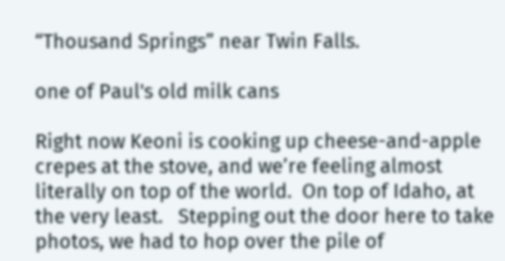“Thousand Springs” near Twin Falls.

one of Paul's old milk cans

Right now Keoni is cooking up cheese-and-apple crepes at the stove, and we’re feeling almost literally on top of the world.  On top of Idaho, at the very least.   Stepping out the door here to take photos, we had to hop over the pile of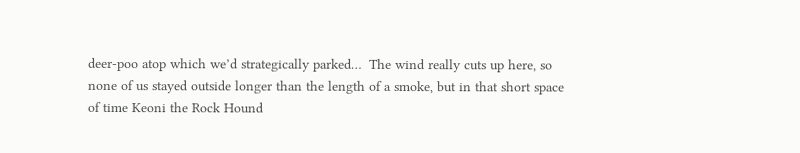deer-poo atop which we’d strategically parked…  The wind really cuts up here, so none of us stayed outside longer than the length of a smoke, but in that short space of time Keoni the Rock Hound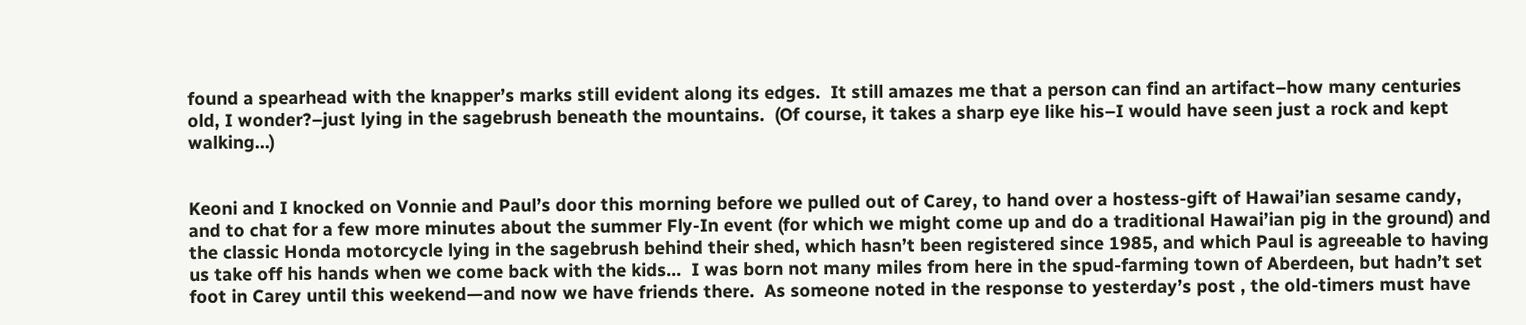found a spearhead with the knapper’s marks still evident along its edges.  It still amazes me that a person can find an artifact–how many centuries old, I wonder?–just lying in the sagebrush beneath the mountains.  (Of course, it takes a sharp eye like his–I would have seen just a rock and kept walking…)


Keoni and I knocked on Vonnie and Paul’s door this morning before we pulled out of Carey, to hand over a hostess-gift of Hawai’ian sesame candy, and to chat for a few more minutes about the summer Fly-In event (for which we might come up and do a traditional Hawai’ian pig in the ground) and the classic Honda motorcycle lying in the sagebrush behind their shed, which hasn’t been registered since 1985, and which Paul is agreeable to having us take off his hands when we come back with the kids…  I was born not many miles from here in the spud-farming town of Aberdeen, but hadn’t set foot in Carey until this weekend—and now we have friends there.  As someone noted in the response to yesterday’s post , the old-timers must have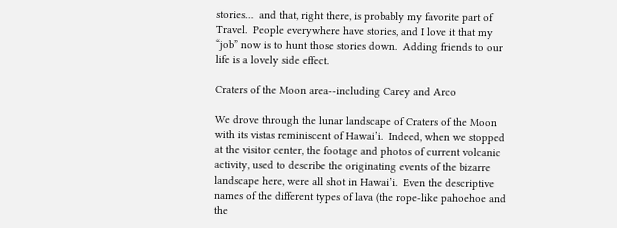stories…  and that, right there, is probably my favorite part of Travel.  People everywhere have stories, and I love it that my “job” now is to hunt those stories down.  Adding friends to our life is a lovely side effect.

Craters of the Moon area--including Carey and Arco

We drove through the lunar landscape of Craters of the Moon with its vistas reminiscent of Hawai’i.  Indeed, when we stopped at the visitor center, the footage and photos of current volcanic activity, used to describe the originating events of the bizarre landscape here, were all shot in Hawai’i.  Even the descriptive names of the different types of lava (the rope-like pahoehoe and the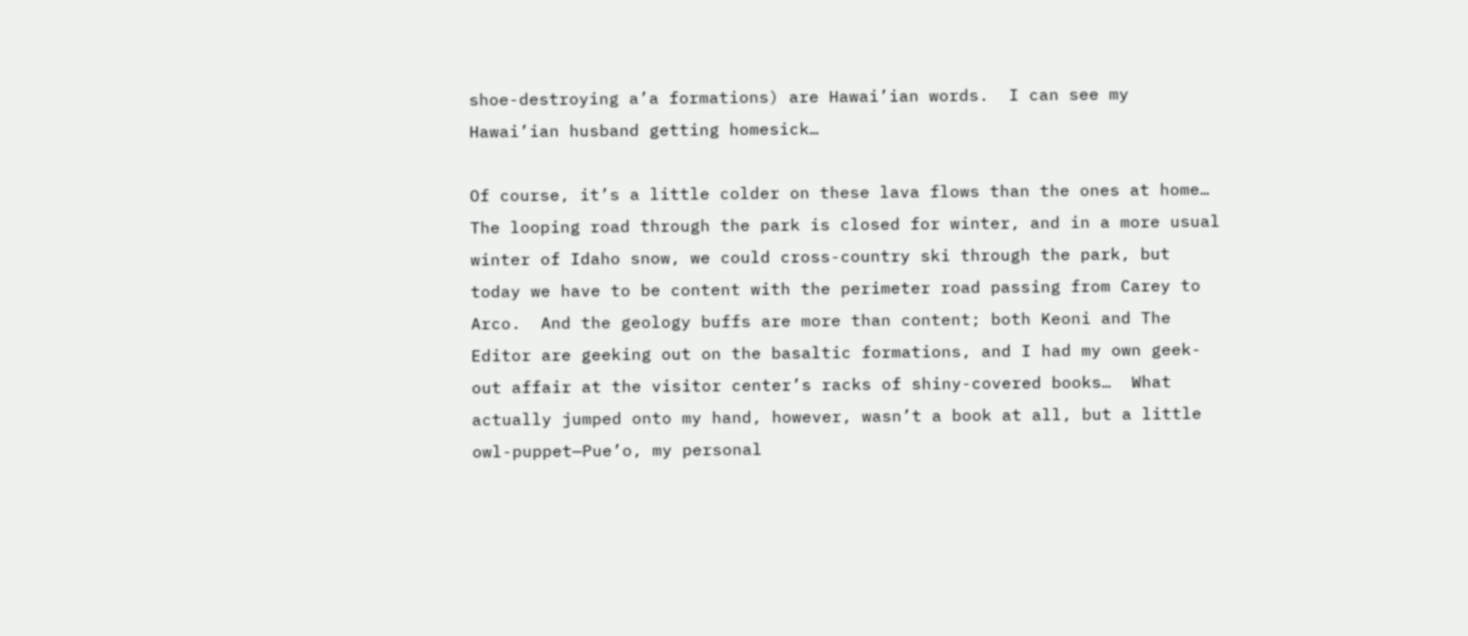shoe-destroying a’a formations) are Hawai’ian words.  I can see my Hawai’ian husband getting homesick…

Of course, it’s a little colder on these lava flows than the ones at home…  The looping road through the park is closed for winter, and in a more usual winter of Idaho snow, we could cross-country ski through the park, but today we have to be content with the perimeter road passing from Carey to Arco.  And the geology buffs are more than content; both Keoni and The Editor are geeking out on the basaltic formations, and I had my own geek-out affair at the visitor center’s racks of shiny-covered books…  What actually jumped onto my hand, however, wasn’t a book at all, but a little owl-puppet—Pue’o, my personal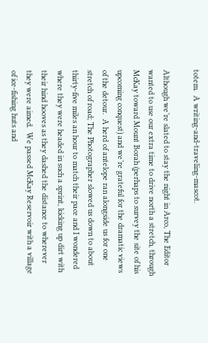totem.  A writing-and-traveling-mascot.

Although we’re slated to stay the night in Arco, The Editor wanted to use our extra time to drive north a stretch, through McKay toward Mount Borah (perhaps to survey the site of his upcoming conquest) and we’re grateful for the dramatic views of the detour.  A herd of antelope ran alongside us for one stretch of road; The Photographer slowed us down to about thirty-five miles an hour to match their pace and I wondered where they were headed in such a sprint, kicking up dirt with their hind hooves as they dashed the distance to wherever they were aimed.  We passed McKay Reservoir with a village of ice-fishing huts and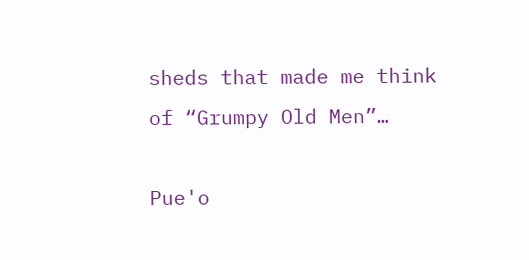sheds that made me think of “Grumpy Old Men”…

Pue'o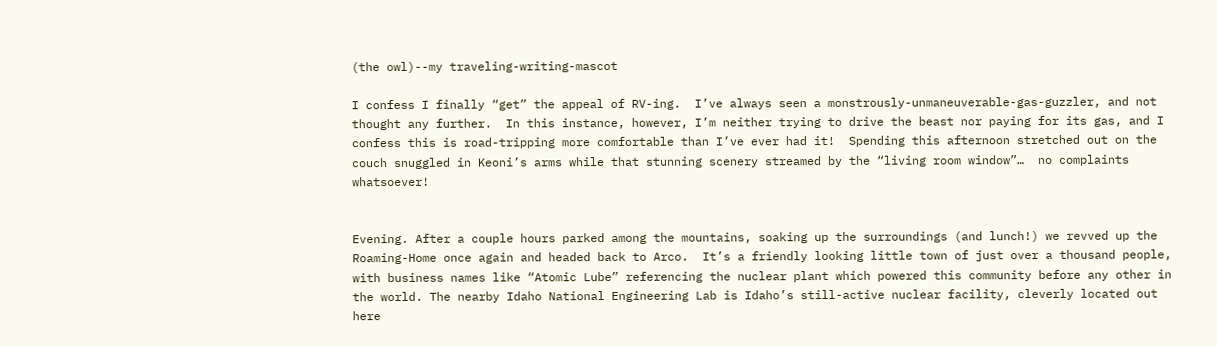(the owl)--my traveling-writing-mascot

I confess I finally “get” the appeal of RV-ing.  I’ve always seen a monstrously-unmaneuverable-gas-guzzler, and not thought any further.  In this instance, however, I’m neither trying to drive the beast nor paying for its gas, and I confess this is road-tripping more comfortable than I’ve ever had it!  Spending this afternoon stretched out on the couch snuggled in Keoni’s arms while that stunning scenery streamed by the “living room window”…  no complaints whatsoever!


Evening. After a couple hours parked among the mountains, soaking up the surroundings (and lunch!) we revved up the Roaming-Home once again and headed back to Arco.  It’s a friendly looking little town of just over a thousand people, with business names like “Atomic Lube” referencing the nuclear plant which powered this community before any other in the world. The nearby Idaho National Engineering Lab is Idaho’s still-active nuclear facility, cleverly located out here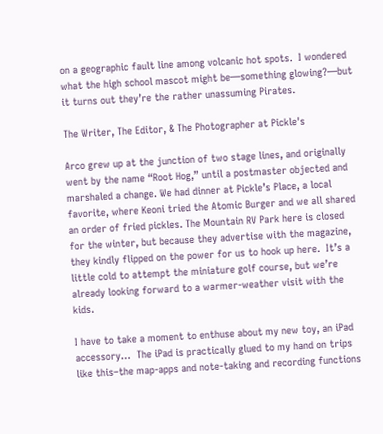on a geographic fault line among volcanic hot spots.  I wondered what the high school mascot might be—something glowing?—but it turns out they’re the rather unassuming Pirates.

The Writer, The Editor, & The Photographer at Pickle's

Arco grew up at the junction of two stage lines, and originally went by the name “Root Hog,” until a postmaster objected and marshaled a change. We had dinner at Pickle’s Place, a local favorite, where Keoni tried the Atomic Burger and we all shared an order of fried pickles. The Mountain RV Park here is closed for the winter, but because they advertise with the magazine, they kindly flipped on the power for us to hook up here.  It’s a little cold to attempt the miniature golf course, but we’re already looking forward to a warmer-weather visit with the kids.

I have to take a moment to enthuse about my new toy, an iPad accessory…  The iPad is practically glued to my hand on trips like this–the map-apps and note-taking and recording functions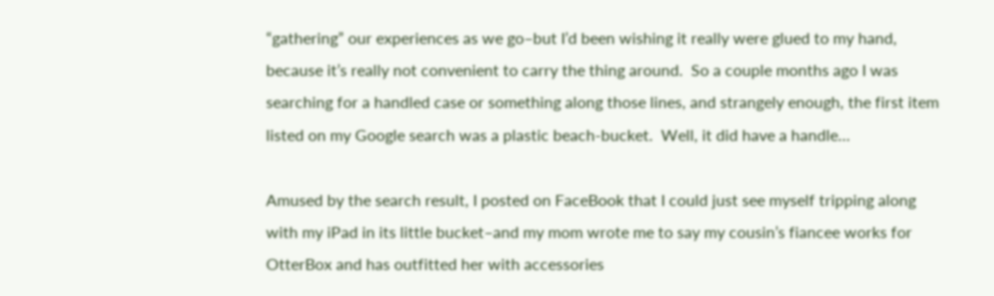“gathering” our experiences as we go–but I’d been wishing it really were glued to my hand, because it’s really not convenient to carry the thing around.  So a couple months ago I was searching for a handled case or something along those lines, and strangely enough, the first item listed on my Google search was a plastic beach-bucket.  Well, it did have a handle…

Amused by the search result, I posted on FaceBook that I could just see myself tripping along with my iPad in its little bucket–and my mom wrote me to say my cousin’s fiancee works for OtterBox and has outfitted her with accessories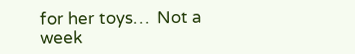for her toys…  Not a week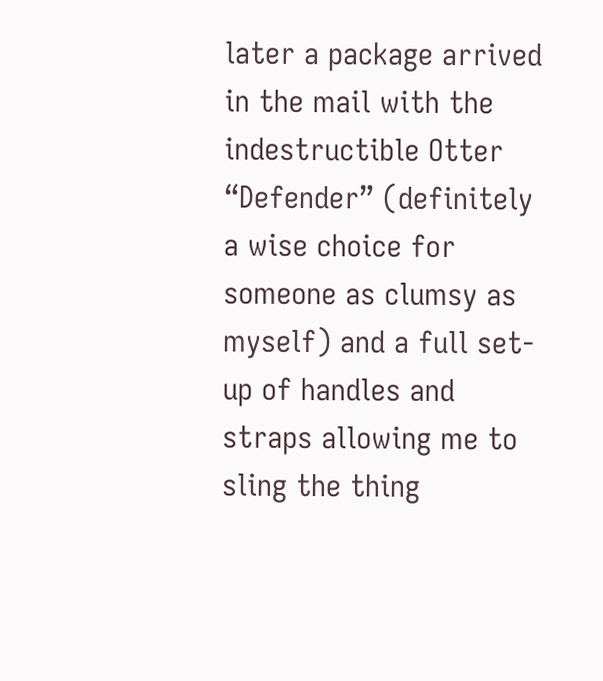later a package arrived in the mail with the indestructible Otter “Defender” (definitely a wise choice for someone as clumsy as myself) and a full set-up of handles and straps allowing me to sling the thing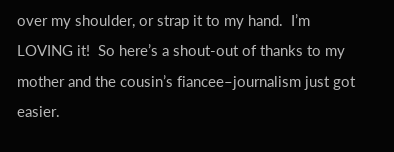over my shoulder, or strap it to my hand.  I’m LOVING it!  So here’s a shout-out of thanks to my mother and the cousin’s fiancee–journalism just got easier.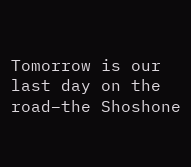Tomorrow is our last day on the road–the Shoshone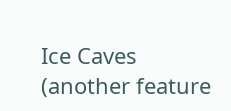Ice Caves (another feature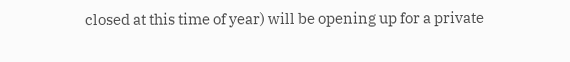closed at this time of year) will be opening up for a private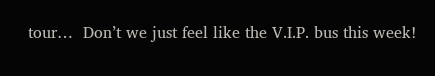tour…  Don’t we just feel like the V.I.P. bus this week!